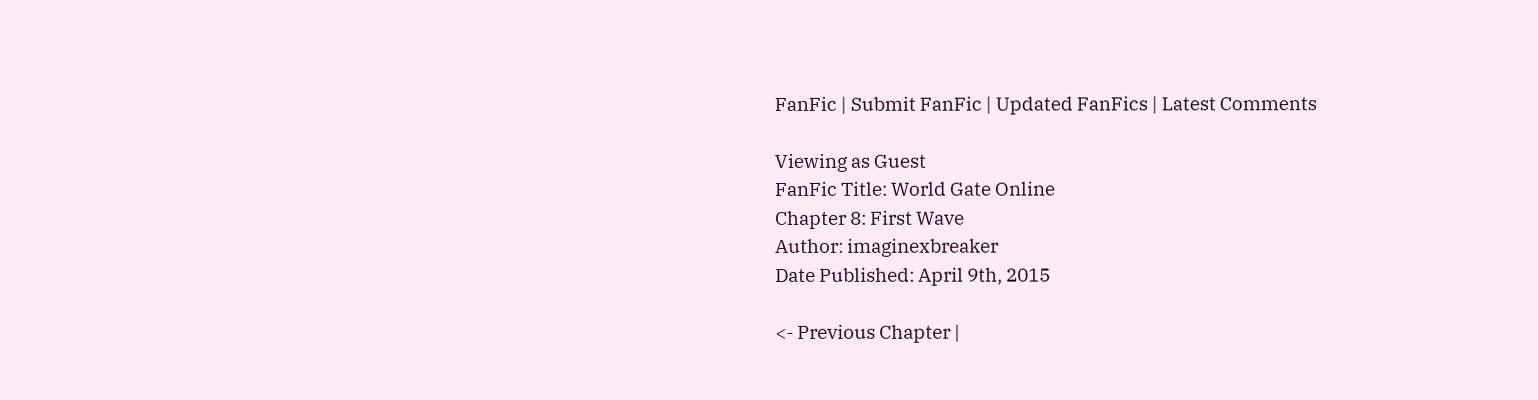FanFic | Submit FanFic | Updated FanFics | Latest Comments

Viewing as Guest
FanFic Title: World Gate Online
Chapter 8: First Wave
Author: imaginexbreaker
Date Published: April 9th, 2015

<- Previous Chapter |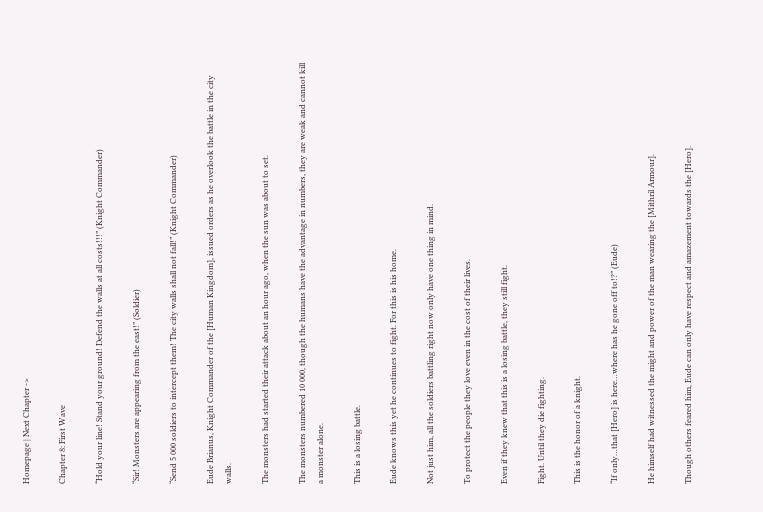Homepage | Next Chapter ->

Chapter 8: First Wave

“Hold your line! Stand your ground! Defend the walls at all costs!!!” (Knight Commander)

“Sir! Monsters are appearing from the east!” (Soldier)

“Send 5 000 soldiers to intercept them! The city walls shall not fall!” (Knight Commander)

Eude Brianus, Knight Commander of the [Human Kingdom], issued orders as he overlook the battle in the city walls.

The monsters had started their attack about an hour ago, when the sun was about to set.

The monsters numbered 10 000, though the humans have the advantage in numbers, they are weak and cannot kill a monster alone.

This is a losing battle.

Eude knows this yet he continues to fight. For this is his home.

Not just him, all the soldiers battling right now only have one thing in mind.

To protect the people they love even in the cost of their lives.

Even if they knew that this is a losing battle, they still fight.

Fight. Until they die fighting.

This is the honor of a knight.

“If only…that [Hero] is here…where has he gone off to!?” (Eude)

He himself had witnessed the might and power of the man wearing the [Mithril Armour].

Though others feared him, Eude can only have respect and amazement towards the [Hero].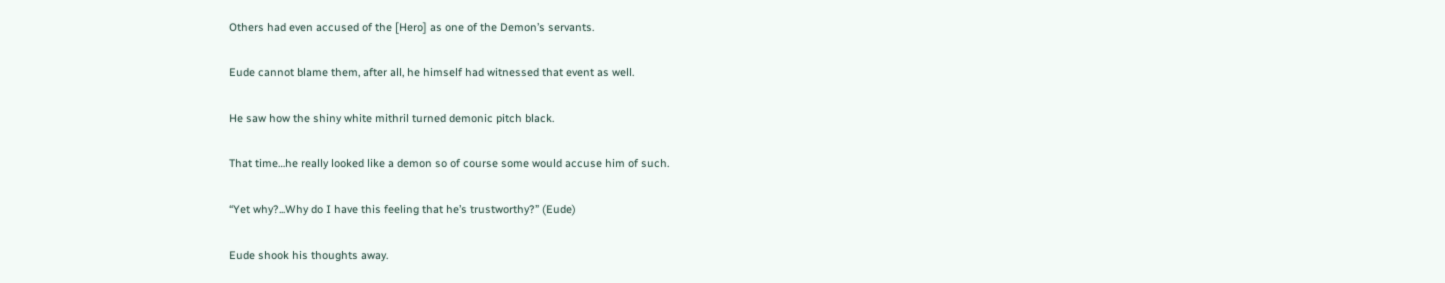Others had even accused of the [Hero] as one of the Demon’s servants.

Eude cannot blame them, after all, he himself had witnessed that event as well.

He saw how the shiny white mithril turned demonic pitch black.

That time…he really looked like a demon so of course some would accuse him of such.

“Yet why?...Why do I have this feeling that he’s trustworthy?” (Eude)

Eude shook his thoughts away.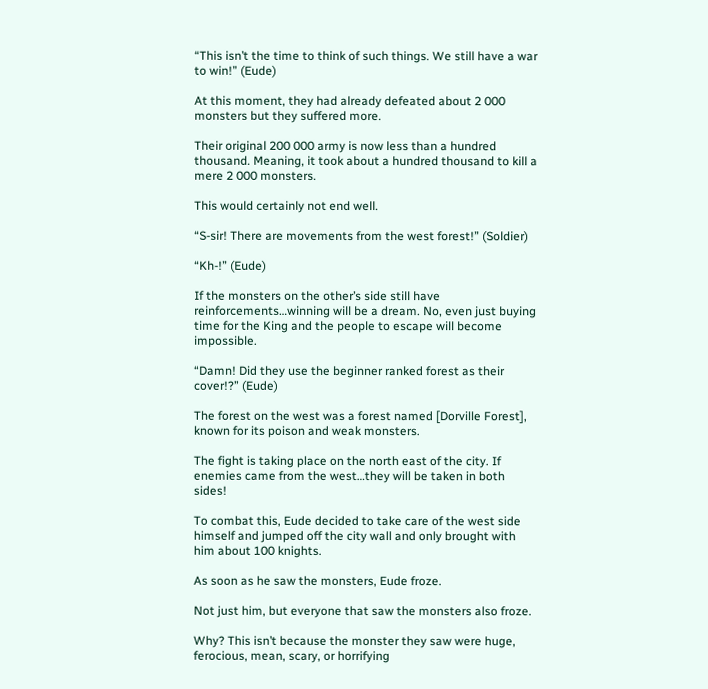“This isn’t the time to think of such things. We still have a war to win!” (Eude)

At this moment, they had already defeated about 2 000 monsters but they suffered more.

Their original 200 000 army is now less than a hundred thousand. Meaning, it took about a hundred thousand to kill a mere 2 000 monsters.

This would certainly not end well.

“S-sir! There are movements from the west forest!” (Soldier)

“Kh-!” (Eude)

If the monsters on the other’s side still have reinforcements…winning will be a dream. No, even just buying time for the King and the people to escape will become impossible.

“Damn! Did they use the beginner ranked forest as their cover!?” (Eude)

The forest on the west was a forest named [Dorville Forest], known for its poison and weak monsters.

The fight is taking place on the north east of the city. If enemies came from the west…they will be taken in both sides!

To combat this, Eude decided to take care of the west side himself and jumped off the city wall and only brought with him about 100 knights.

As soon as he saw the monsters, Eude froze.

Not just him, but everyone that saw the monsters also froze.

Why? This isn’t because the monster they saw were huge, ferocious, mean, scary, or horrifying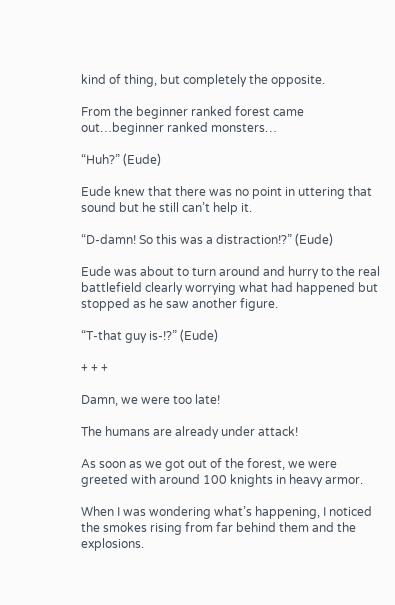kind of thing, but completely the opposite.

From the beginner ranked forest came out…beginner ranked monsters…

“Huh?” (Eude)

Eude knew that there was no point in uttering that sound but he still can’t help it.

“D-damn! So this was a distraction!?” (Eude)

Eude was about to turn around and hurry to the real battlefield clearly worrying what had happened but stopped as he saw another figure.

“T-that guy is-!?” (Eude)

+ + +

Damn, we were too late!

The humans are already under attack!

As soon as we got out of the forest, we were greeted with around 100 knights in heavy armor.

When I was wondering what’s happening, I noticed the smokes rising from far behind them and the explosions.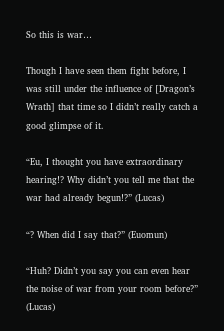So this is war…

Though I have seen them fight before, I was still under the influence of [Dragon’s Wrath] that time so I didn’t really catch a good glimpse of it.

“Eu, I thought you have extraordinary hearing!? Why didn’t you tell me that the war had already begun!?” (Lucas)

“? When did I say that?” (Euomun)

“Huh? Didn’t you say you can even hear the noise of war from your room before?” (Lucas)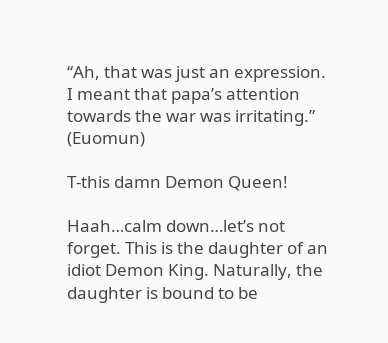“Ah, that was just an expression. I meant that papa’s attention towards the war was irritating.” (Euomun)

T-this damn Demon Queen!

Haah…calm down…let’s not forget. This is the daughter of an idiot Demon King. Naturally, the daughter is bound to be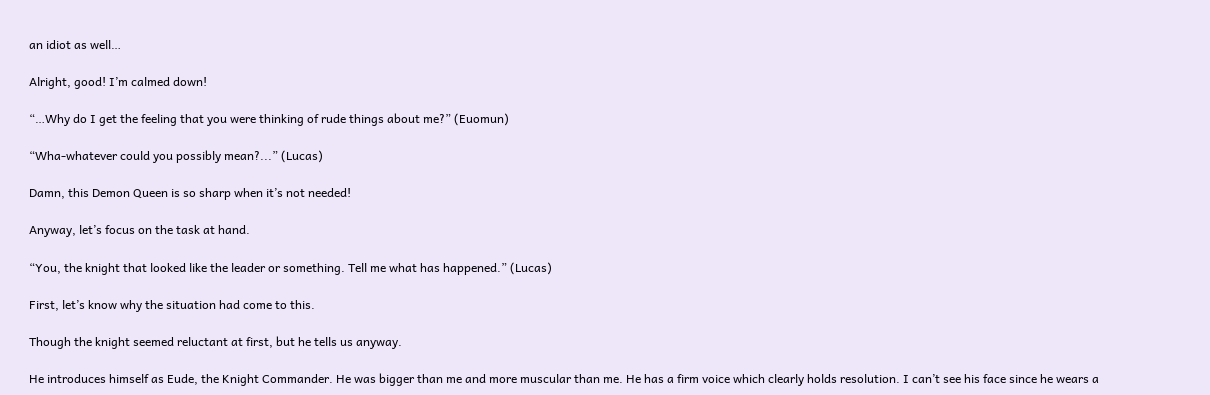an idiot as well…

Alright, good! I’m calmed down!

“…Why do I get the feeling that you were thinking of rude things about me?” (Euomun)

“Wha-whatever could you possibly mean?...” (Lucas)

Damn, this Demon Queen is so sharp when it’s not needed!

Anyway, let’s focus on the task at hand.

“You, the knight that looked like the leader or something. Tell me what has happened.” (Lucas)

First, let’s know why the situation had come to this.

Though the knight seemed reluctant at first, but he tells us anyway.

He introduces himself as Eude, the Knight Commander. He was bigger than me and more muscular than me. He has a firm voice which clearly holds resolution. I can’t see his face since he wears a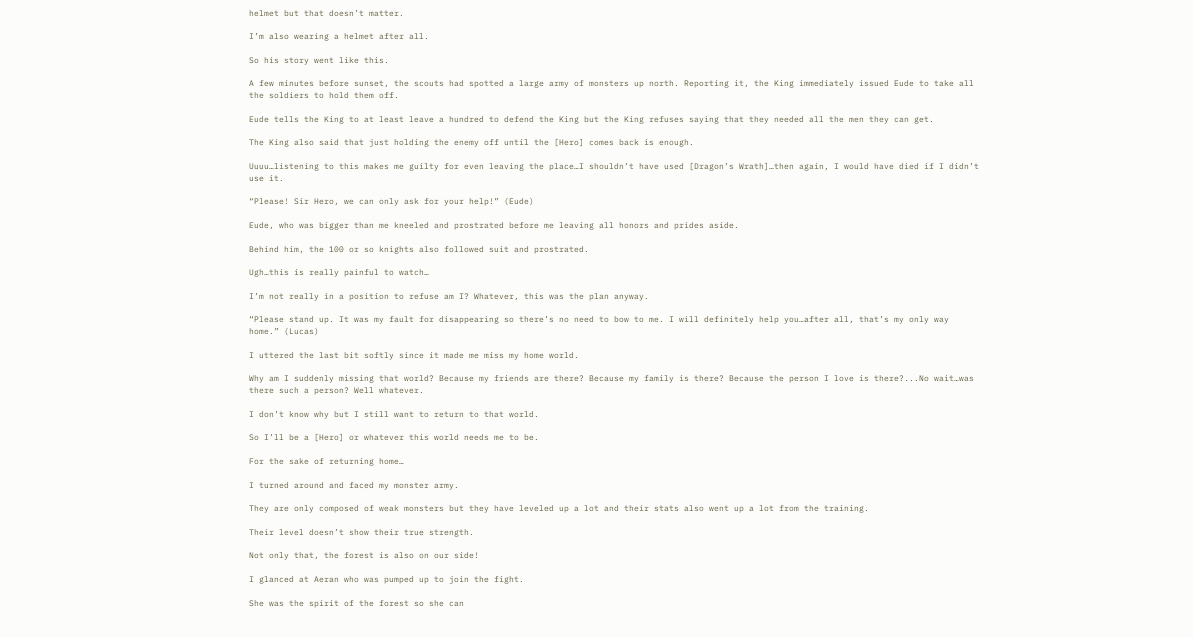helmet but that doesn’t matter.

I’m also wearing a helmet after all.

So his story went like this.

A few minutes before sunset, the scouts had spotted a large army of monsters up north. Reporting it, the King immediately issued Eude to take all the soldiers to hold them off.

Eude tells the King to at least leave a hundred to defend the King but the King refuses saying that they needed all the men they can get.

The King also said that just holding the enemy off until the [Hero] comes back is enough.

Uuuu…listening to this makes me guilty for even leaving the place…I shouldn’t have used [Dragon’s Wrath]…then again, I would have died if I didn’t use it.

“Please! Sir Hero, we can only ask for your help!” (Eude)

Eude, who was bigger than me kneeled and prostrated before me leaving all honors and prides aside.

Behind him, the 100 or so knights also followed suit and prostrated.

Ugh…this is really painful to watch…

I’m not really in a position to refuse am I? Whatever, this was the plan anyway.

“Please stand up. It was my fault for disappearing so there’s no need to bow to me. I will definitely help you…after all, that’s my only way home.” (Lucas)

I uttered the last bit softly since it made me miss my home world.

Why am I suddenly missing that world? Because my friends are there? Because my family is there? Because the person I love is there?...No wait…was there such a person? Well whatever.

I don’t know why but I still want to return to that world.

So I’ll be a [Hero] or whatever this world needs me to be.

For the sake of returning home…

I turned around and faced my monster army.

They are only composed of weak monsters but they have leveled up a lot and their stats also went up a lot from the training.

Their level doesn’t show their true strength.

Not only that, the forest is also on our side!

I glanced at Aeran who was pumped up to join the fight.

She was the spirit of the forest so she can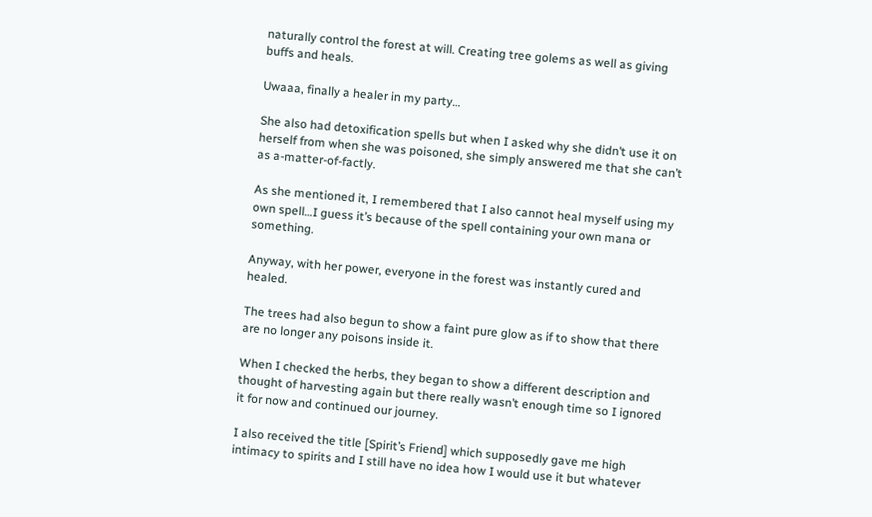naturally control the forest at will. Creating tree golems as well as giving buffs and heals.

Uwaaa, finally a healer in my party…

She also had detoxification spells but when I asked why she didn’t use it on herself from when she was poisoned, she simply answered me that she can’t as a-matter-of-factly.

As she mentioned it, I remembered that I also cannot heal myself using my own spell…I guess it’s because of the spell containing your own mana or something.

Anyway, with her power, everyone in the forest was instantly cured and healed.

The trees had also begun to show a faint pure glow as if to show that there are no longer any poisons inside it.

When I checked the herbs, they began to show a different description and thought of harvesting again but there really wasn’t enough time so I ignored it for now and continued our journey.

I also received the title [Spirit’s Friend] which supposedly gave me high intimacy to spirits and I still have no idea how I would use it but whatever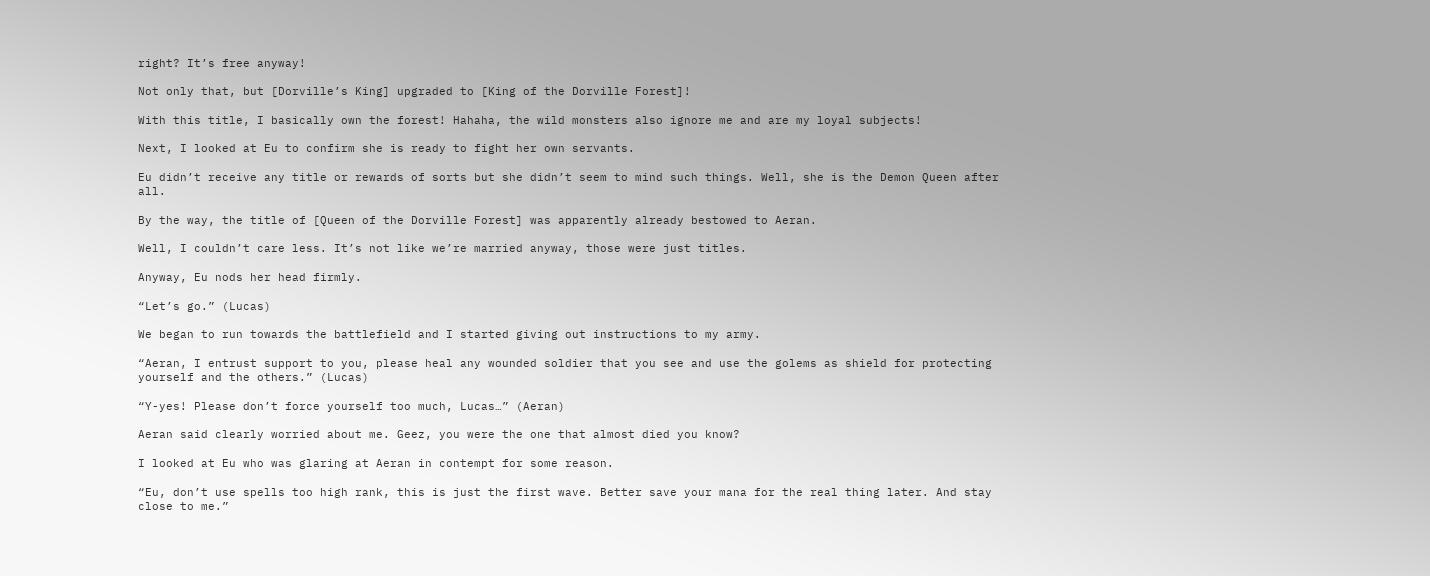right? It’s free anyway!

Not only that, but [Dorville’s King] upgraded to [King of the Dorville Forest]!

With this title, I basically own the forest! Hahaha, the wild monsters also ignore me and are my loyal subjects!

Next, I looked at Eu to confirm she is ready to fight her own servants.

Eu didn’t receive any title or rewards of sorts but she didn’t seem to mind such things. Well, she is the Demon Queen after all.

By the way, the title of [Queen of the Dorville Forest] was apparently already bestowed to Aeran.

Well, I couldn’t care less. It’s not like we’re married anyway, those were just titles.

Anyway, Eu nods her head firmly.

“Let’s go.” (Lucas)

We began to run towards the battlefield and I started giving out instructions to my army.

“Aeran, I entrust support to you, please heal any wounded soldier that you see and use the golems as shield for protecting yourself and the others.” (Lucas)

“Y-yes! Please don’t force yourself too much, Lucas…” (Aeran)

Aeran said clearly worried about me. Geez, you were the one that almost died you know?

I looked at Eu who was glaring at Aeran in contempt for some reason.

“Eu, don’t use spells too high rank, this is just the first wave. Better save your mana for the real thing later. And stay close to me.”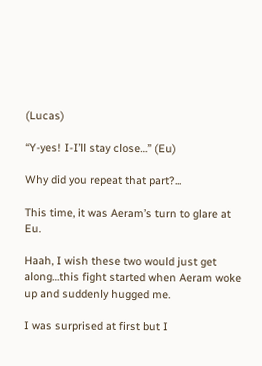(Lucas)

“Y-yes! I-I’ll stay close…” (Eu)

Why did you repeat that part?...

This time, it was Aeram’s turn to glare at Eu.

Haah, I wish these two would just get along…this fight started when Aeram woke up and suddenly hugged me.

I was surprised at first but I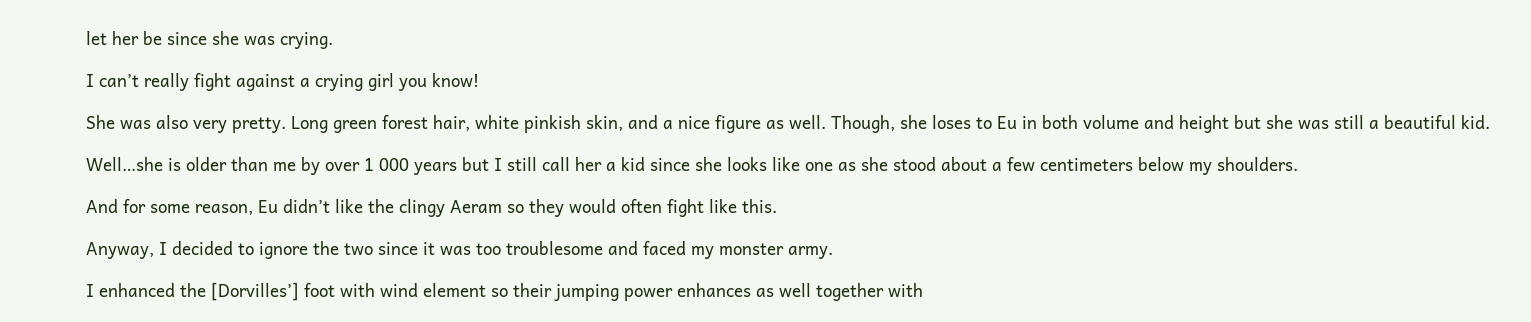let her be since she was crying.

I can’t really fight against a crying girl you know!

She was also very pretty. Long green forest hair, white pinkish skin, and a nice figure as well. Though, she loses to Eu in both volume and height but she was still a beautiful kid.

Well…she is older than me by over 1 000 years but I still call her a kid since she looks like one as she stood about a few centimeters below my shoulders.

And for some reason, Eu didn’t like the clingy Aeram so they would often fight like this.

Anyway, I decided to ignore the two since it was too troublesome and faced my monster army.

I enhanced the [Dorvilles’] foot with wind element so their jumping power enhances as well together with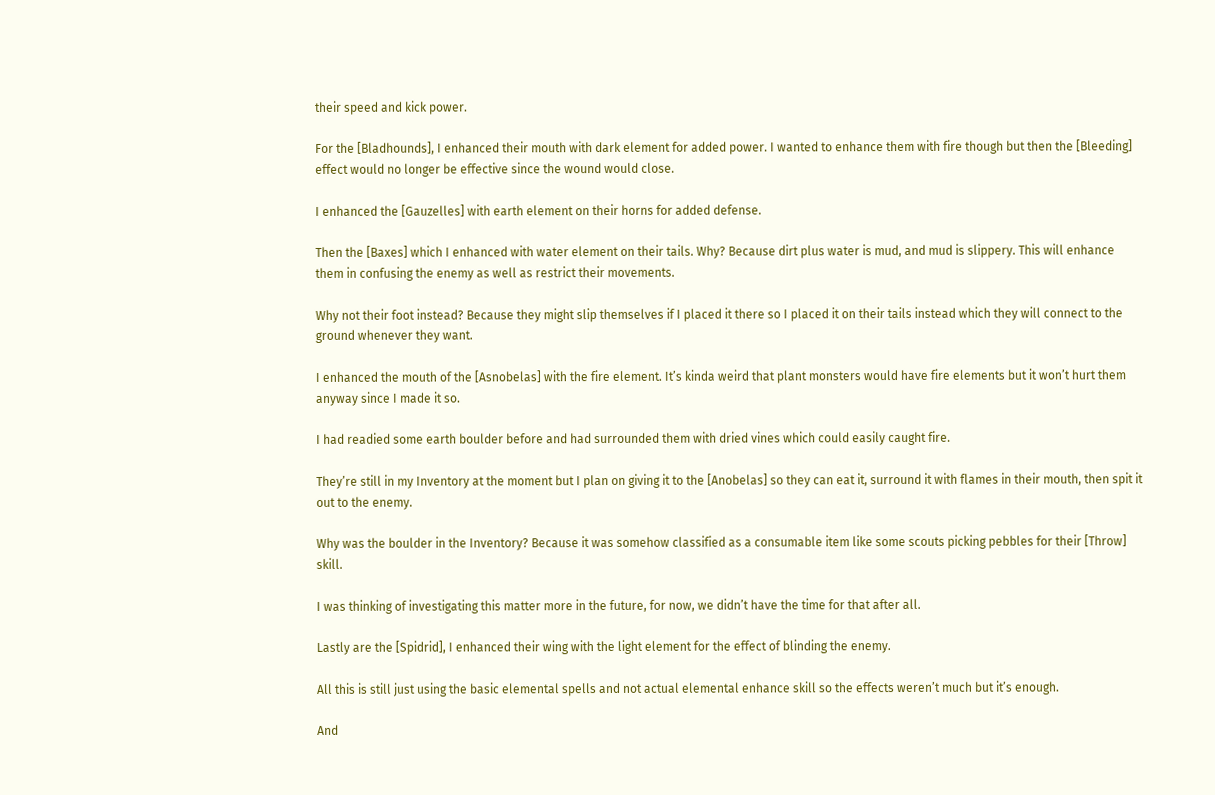their speed and kick power.

For the [Bladhounds], I enhanced their mouth with dark element for added power. I wanted to enhance them with fire though but then the [Bleeding] effect would no longer be effective since the wound would close.

I enhanced the [Gauzelles] with earth element on their horns for added defense.

Then the [Baxes] which I enhanced with water element on their tails. Why? Because dirt plus water is mud, and mud is slippery. This will enhance them in confusing the enemy as well as restrict their movements.

Why not their foot instead? Because they might slip themselves if I placed it there so I placed it on their tails instead which they will connect to the ground whenever they want.

I enhanced the mouth of the [Asnobelas] with the fire element. It’s kinda weird that plant monsters would have fire elements but it won’t hurt them anyway since I made it so.

I had readied some earth boulder before and had surrounded them with dried vines which could easily caught fire.

They’re still in my Inventory at the moment but I plan on giving it to the [Anobelas] so they can eat it, surround it with flames in their mouth, then spit it out to the enemy.

Why was the boulder in the Inventory? Because it was somehow classified as a consumable item like some scouts picking pebbles for their [Throw] skill.

I was thinking of investigating this matter more in the future, for now, we didn’t have the time for that after all.

Lastly are the [Spidrid], I enhanced their wing with the light element for the effect of blinding the enemy.

All this is still just using the basic elemental spells and not actual elemental enhance skill so the effects weren’t much but it’s enough.

And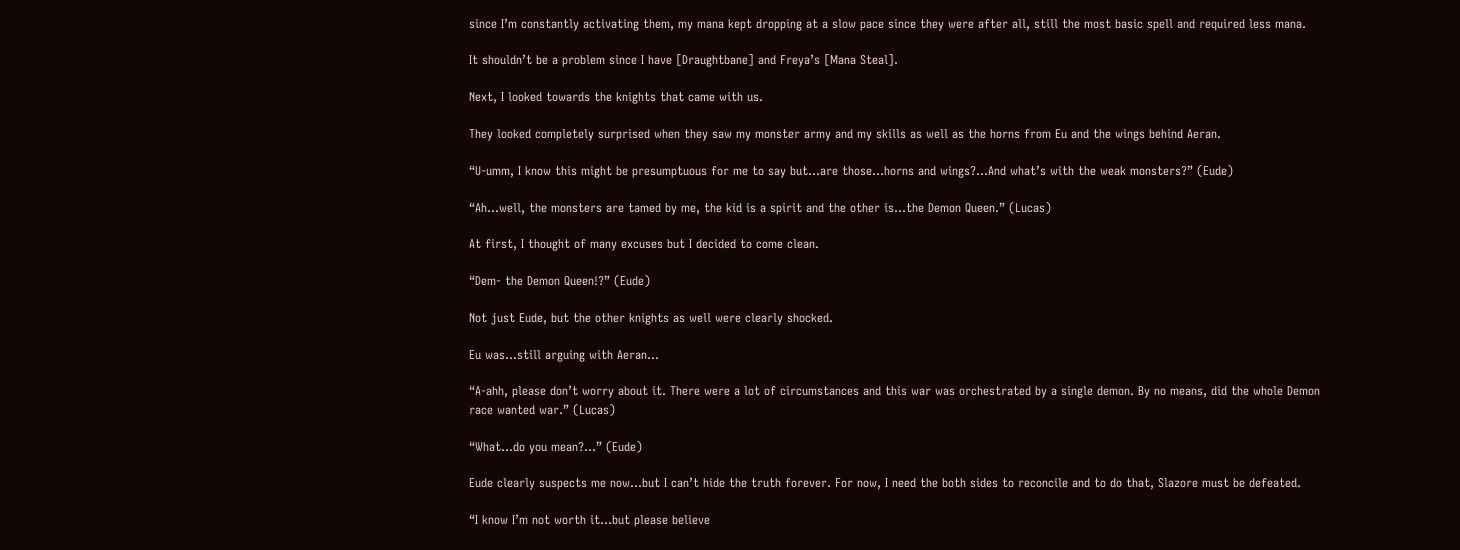since I’m constantly activating them, my mana kept dropping at a slow pace since they were after all, still the most basic spell and required less mana.

It shouldn’t be a problem since I have [Draughtbane] and Freya’s [Mana Steal].

Next, I looked towards the knights that came with us.

They looked completely surprised when they saw my monster army and my skills as well as the horns from Eu and the wings behind Aeran.

“U-umm, I know this might be presumptuous for me to say but…are those…horns and wings?...And what’s with the weak monsters?” (Eude)

“Ah…well, the monsters are tamed by me, the kid is a spirit and the other is…the Demon Queen.” (Lucas)

At first, I thought of many excuses but I decided to come clean.

“Dem- the Demon Queen!?” (Eude)

Not just Eude, but the other knights as well were clearly shocked.

Eu was…still arguing with Aeran…

“A-ahh, please don’t worry about it. There were a lot of circumstances and this war was orchestrated by a single demon. By no means, did the whole Demon race wanted war.” (Lucas)

“What…do you mean?...” (Eude)

Eude clearly suspects me now…but I can’t hide the truth forever. For now, I need the both sides to reconcile and to do that, Slazore must be defeated.

“I know I’m not worth it…but please believe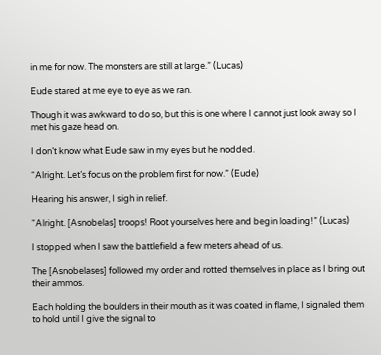in me for now. The monsters are still at large.” (Lucas)

Eude stared at me eye to eye as we ran.

Though it was awkward to do so, but this is one where I cannot just look away so I met his gaze head on.

I don’t know what Eude saw in my eyes but he nodded.

“Alright. Let’s focus on the problem first for now.” (Eude)

Hearing his answer, I sigh in relief.

“Alright. [Asnobelas] troops! Root yourselves here and begin loading!” (Lucas)

I stopped when I saw the battlefield a few meters ahead of us.

The [Asnobelases] followed my order and rotted themselves in place as I bring out their ammos.

Each holding the boulders in their mouth as it was coated in flame, I signaled them to hold until I give the signal to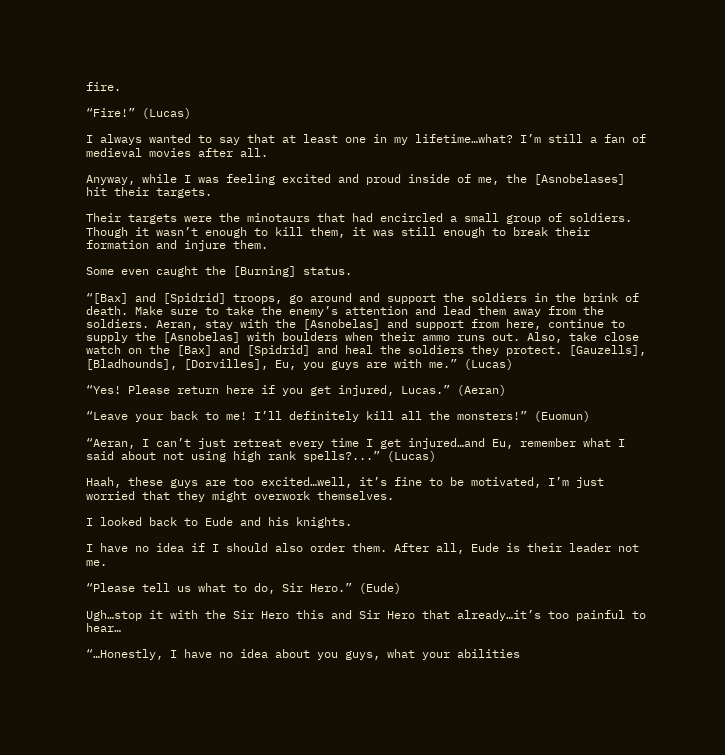fire.

“Fire!” (Lucas)

I always wanted to say that at least one in my lifetime…what? I’m still a fan of medieval movies after all.

Anyway, while I was feeling excited and proud inside of me, the [Asnobelases] hit their targets.

Their targets were the minotaurs that had encircled a small group of soldiers. Though it wasn’t enough to kill them, it was still enough to break their formation and injure them.

Some even caught the [Burning] status.

“[Bax] and [Spidrid] troops, go around and support the soldiers in the brink of death. Make sure to take the enemy’s attention and lead them away from the soldiers. Aeran, stay with the [Asnobelas] and support from here, continue to supply the [Asnobelas] with boulders when their ammo runs out. Also, take close
watch on the [Bax] and [Spidrid] and heal the soldiers they protect. [Gauzells], [Bladhounds], [Dorvilles], Eu, you guys are with me.” (Lucas)

“Yes! Please return here if you get injured, Lucas.” (Aeran)

“Leave your back to me! I’ll definitely kill all the monsters!” (Euomun)

“Aeran, I can’t just retreat every time I get injured…and Eu, remember what I said about not using high rank spells?...” (Lucas)

Haah, these guys are too excited…well, it’s fine to be motivated, I’m just worried that they might overwork themselves.

I looked back to Eude and his knights.

I have no idea if I should also order them. After all, Eude is their leader not me.

“Please tell us what to do, Sir Hero.” (Eude)

Ugh…stop it with the Sir Hero this and Sir Hero that already…it’s too painful to hear…

“…Honestly, I have no idea about you guys, what your abilities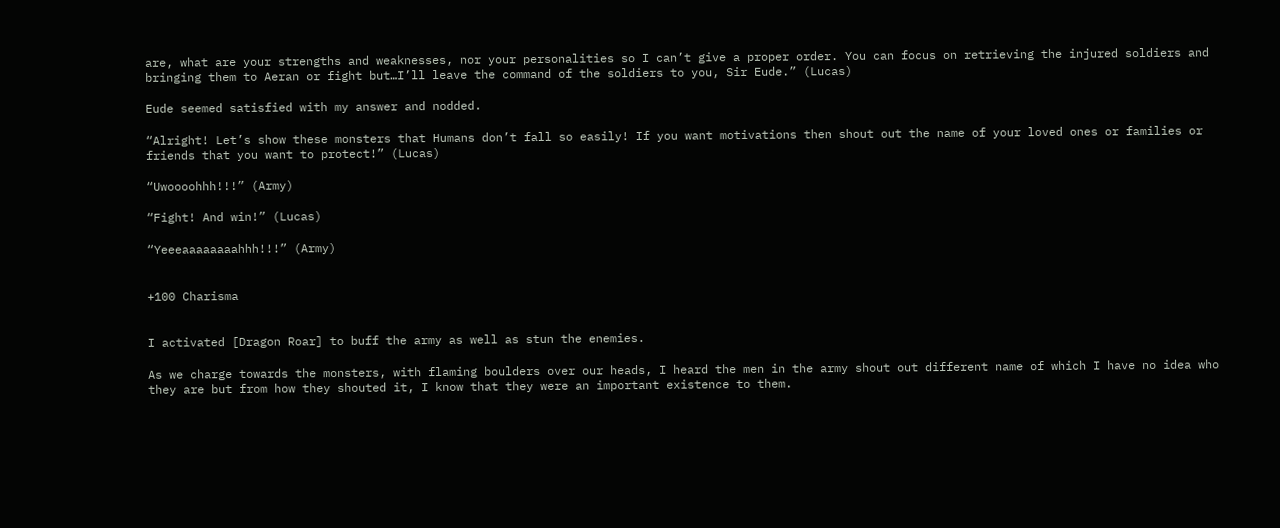are, what are your strengths and weaknesses, nor your personalities so I can’t give a proper order. You can focus on retrieving the injured soldiers and bringing them to Aeran or fight but…I’ll leave the command of the soldiers to you, Sir Eude.” (Lucas)

Eude seemed satisfied with my answer and nodded.

“Alright! Let’s show these monsters that Humans don’t fall so easily! If you want motivations then shout out the name of your loved ones or families or friends that you want to protect!” (Lucas)

“Uwoooohhh!!!” (Army)

“Fight! And win!” (Lucas)

“Yeeeaaaaaaaahhh!!!” (Army)


+100 Charisma


I activated [Dragon Roar] to buff the army as well as stun the enemies.

As we charge towards the monsters, with flaming boulders over our heads, I heard the men in the army shout out different name of which I have no idea who they are but from how they shouted it, I know that they were an important existence to them.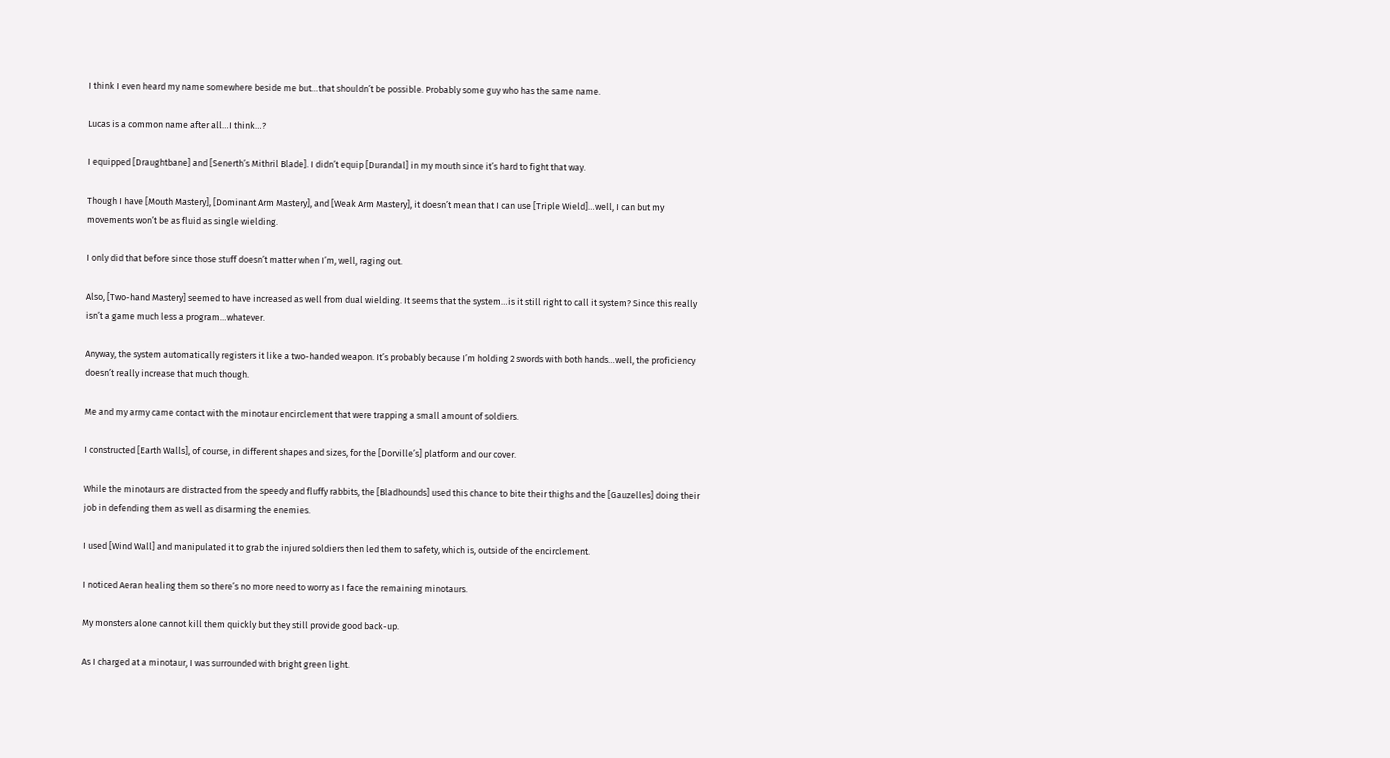I think I even heard my name somewhere beside me but…that shouldn’t be possible. Probably some guy who has the same name.

Lucas is a common name after all…I think…?

I equipped [Draughtbane] and [Senerth’s Mithril Blade]. I didn’t equip [Durandal] in my mouth since it’s hard to fight that way.

Though I have [Mouth Mastery], [Dominant Arm Mastery], and [Weak Arm Mastery], it doesn’t mean that I can use [Triple Wield]…well, I can but my movements won’t be as fluid as single wielding.

I only did that before since those stuff doesn’t matter when I’m, well, raging out.

Also, [Two-hand Mastery] seemed to have increased as well from dual wielding. It seems that the system…is it still right to call it system? Since this really isn’t a game much less a program…whatever.

Anyway, the system automatically registers it like a two-handed weapon. It’s probably because I’m holding 2 swords with both hands…well, the proficiency doesn’t really increase that much though.

Me and my army came contact with the minotaur encirclement that were trapping a small amount of soldiers.

I constructed [Earth Walls], of course, in different shapes and sizes, for the [Dorville’s] platform and our cover.

While the minotaurs are distracted from the speedy and fluffy rabbits, the [Bladhounds] used this chance to bite their thighs and the [Gauzelles] doing their job in defending them as well as disarming the enemies.

I used [Wind Wall] and manipulated it to grab the injured soldiers then led them to safety, which is, outside of the encirclement.

I noticed Aeran healing them so there’s no more need to worry as I face the remaining minotaurs.

My monsters alone cannot kill them quickly but they still provide good back-up.

As I charged at a minotaur, I was surrounded with bright green light.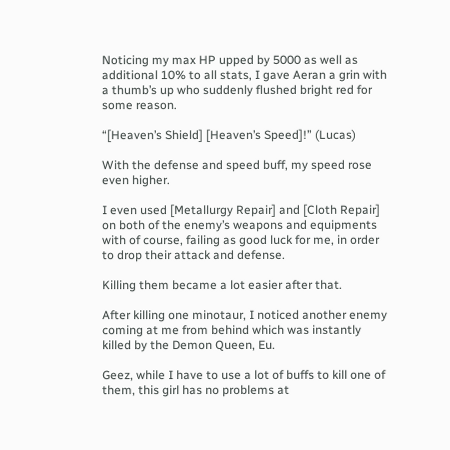Noticing my max HP upped by 5000 as well as additional 10% to all stats, I gave Aeran a grin with a thumb’s up who suddenly flushed bright red for some reason.

“[Heaven’s Shield] [Heaven’s Speed]!” (Lucas)

With the defense and speed buff, my speed rose even higher.

I even used [Metallurgy Repair] and [Cloth Repair] on both of the enemy’s weapons and equipments with of course, failing as good luck for me, in order to drop their attack and defense.

Killing them became a lot easier after that.

After killing one minotaur, I noticed another enemy coming at me from behind which was instantly killed by the Demon Queen, Eu.

Geez, while I have to use a lot of buffs to kill one of them, this girl has no problems at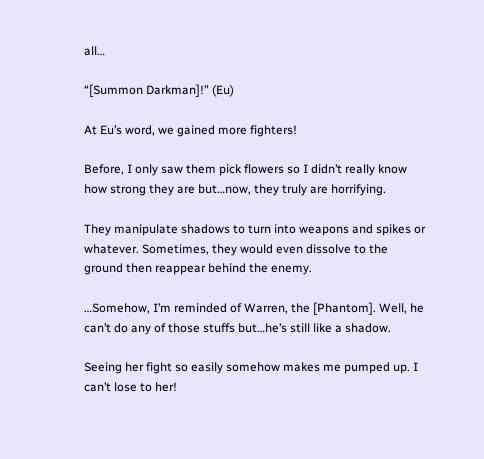all…

“[Summon Darkman]!” (Eu)

At Eu’s word, we gained more fighters!

Before, I only saw them pick flowers so I didn’t really know how strong they are but…now, they truly are horrifying.

They manipulate shadows to turn into weapons and spikes or whatever. Sometimes, they would even dissolve to the ground then reappear behind the enemy.

…Somehow, I’m reminded of Warren, the [Phantom]. Well, he can’t do any of those stuffs but…he’s still like a shadow.

Seeing her fight so easily somehow makes me pumped up. I can’t lose to her!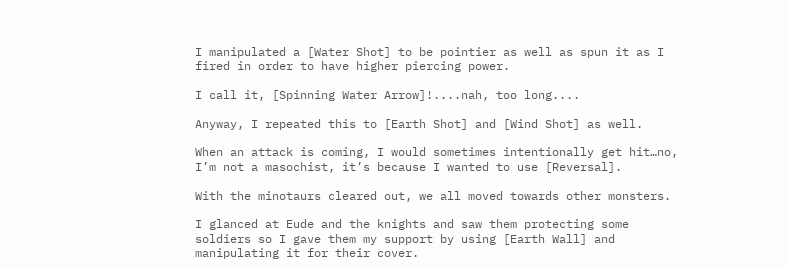I manipulated a [Water Shot] to be pointier as well as spun it as I fired in order to have higher piercing power.

I call it, [Spinning Water Arrow]!....nah, too long....

Anyway, I repeated this to [Earth Shot] and [Wind Shot] as well.

When an attack is coming, I would sometimes intentionally get hit…no, I’m not a masochist, it’s because I wanted to use [Reversal].

With the minotaurs cleared out, we all moved towards other monsters.

I glanced at Eude and the knights and saw them protecting some soldiers so I gave them my support by using [Earth Wall] and manipulating it for their cover.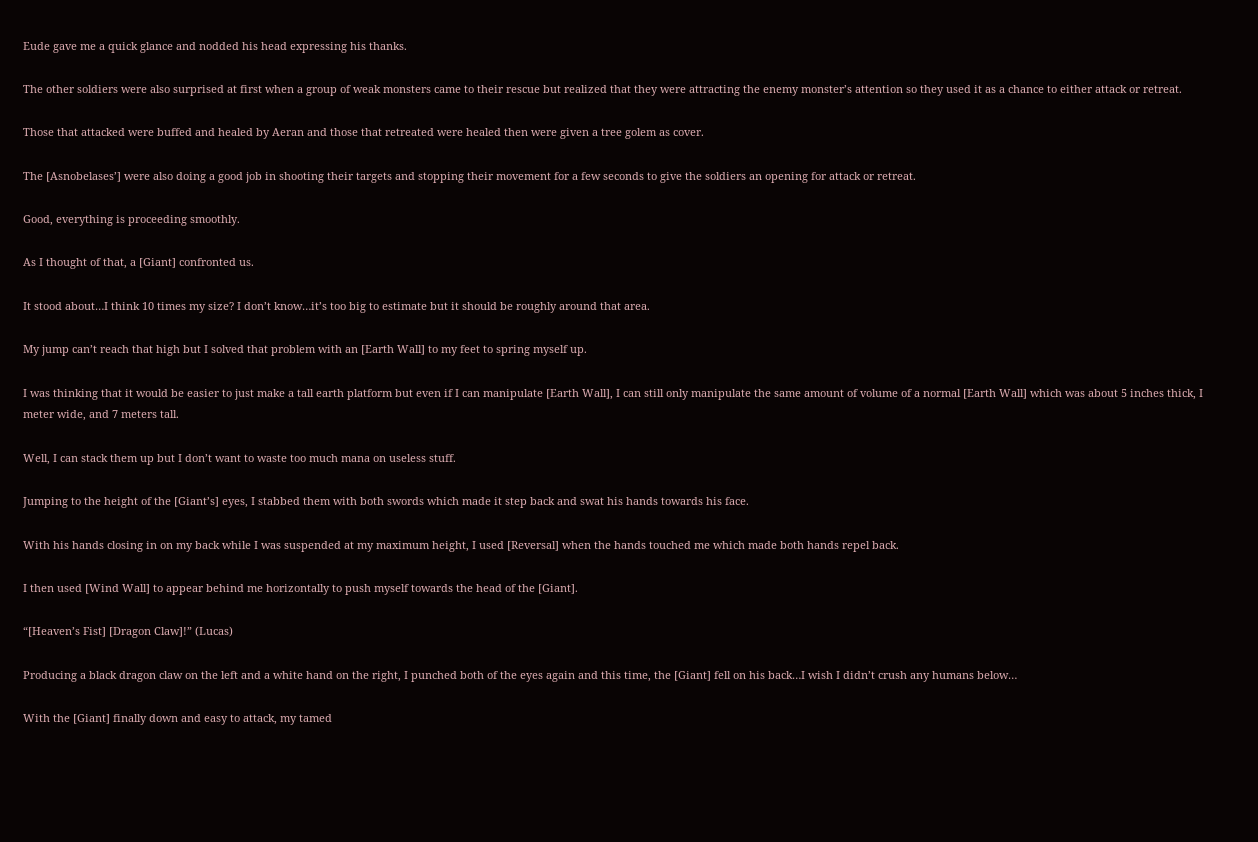Eude gave me a quick glance and nodded his head expressing his thanks.

The other soldiers were also surprised at first when a group of weak monsters came to their rescue but realized that they were attracting the enemy monster’s attention so they used it as a chance to either attack or retreat.

Those that attacked were buffed and healed by Aeran and those that retreated were healed then were given a tree golem as cover.

The [Asnobelases’] were also doing a good job in shooting their targets and stopping their movement for a few seconds to give the soldiers an opening for attack or retreat.

Good, everything is proceeding smoothly.

As I thought of that, a [Giant] confronted us.

It stood about…I think 10 times my size? I don’t know…it’s too big to estimate but it should be roughly around that area.

My jump can’t reach that high but I solved that problem with an [Earth Wall] to my feet to spring myself up.

I was thinking that it would be easier to just make a tall earth platform but even if I can manipulate [Earth Wall], I can still only manipulate the same amount of volume of a normal [Earth Wall] which was about 5 inches thick, I meter wide, and 7 meters tall.

Well, I can stack them up but I don’t want to waste too much mana on useless stuff.

Jumping to the height of the [Giant’s] eyes, I stabbed them with both swords which made it step back and swat his hands towards his face.

With his hands closing in on my back while I was suspended at my maximum height, I used [Reversal] when the hands touched me which made both hands repel back.

I then used [Wind Wall] to appear behind me horizontally to push myself towards the head of the [Giant].

“[Heaven’s Fist] [Dragon Claw]!” (Lucas)

Producing a black dragon claw on the left and a white hand on the right, I punched both of the eyes again and this time, the [Giant] fell on his back…I wish I didn’t crush any humans below…

With the [Giant] finally down and easy to attack, my tamed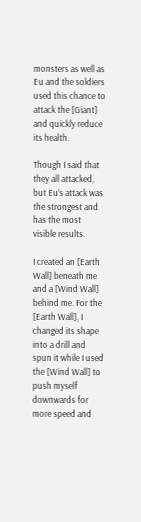monsters as well as Eu and the soldiers used this chance to attack the [Giant] and quickly reduce its health.

Though I said that they all attacked, but Eu’s attack was the strongest and has the most visible results.

I created an [Earth Wall] beneath me and a [Wind Wall] behind me. For the [Earth Wall], I changed its shape into a drill and spun it while I used the [Wind Wall] to push myself downwards for more speed and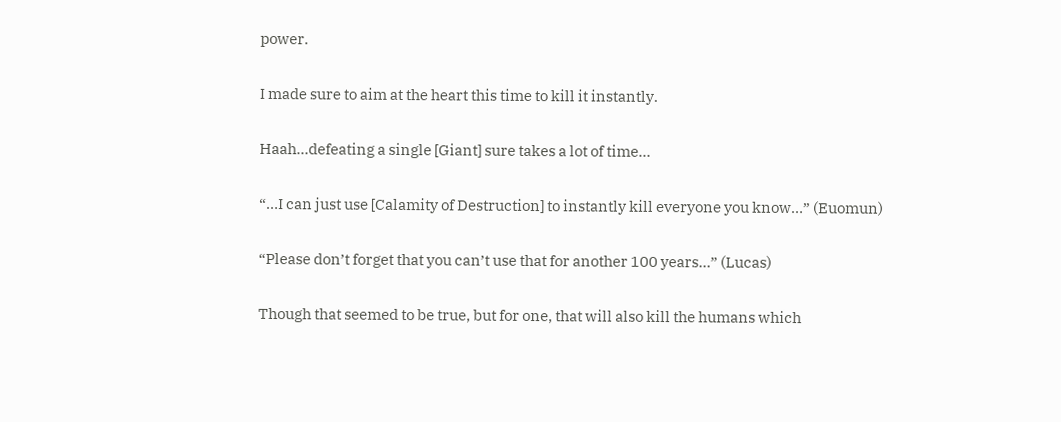power.

I made sure to aim at the heart this time to kill it instantly.

Haah…defeating a single [Giant] sure takes a lot of time…

“…I can just use [Calamity of Destruction] to instantly kill everyone you know…” (Euomun)

“Please don’t forget that you can’t use that for another 100 years…” (Lucas)

Though that seemed to be true, but for one, that will also kill the humans which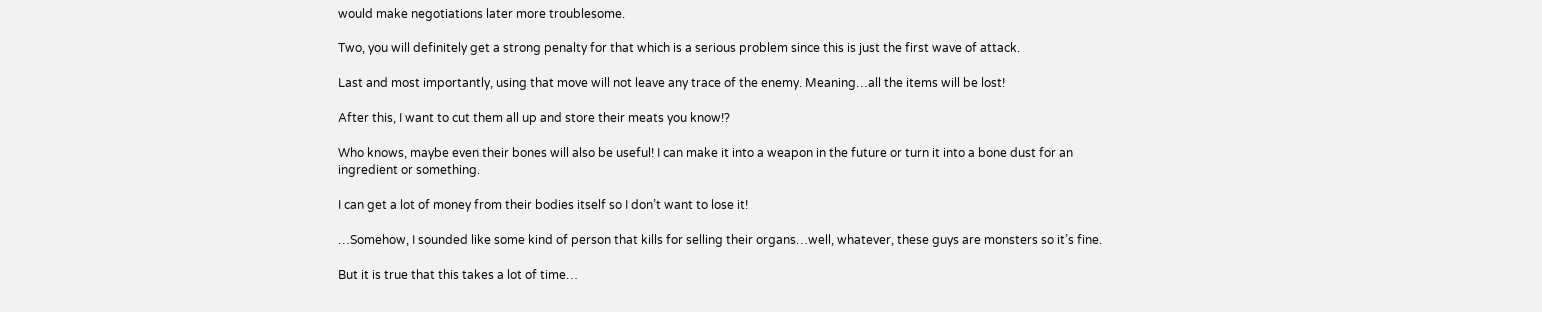would make negotiations later more troublesome.

Two, you will definitely get a strong penalty for that which is a serious problem since this is just the first wave of attack.

Last and most importantly, using that move will not leave any trace of the enemy. Meaning…all the items will be lost!

After this, I want to cut them all up and store their meats you know!?

Who knows, maybe even their bones will also be useful! I can make it into a weapon in the future or turn it into a bone dust for an ingredient or something.

I can get a lot of money from their bodies itself so I don’t want to lose it!

…Somehow, I sounded like some kind of person that kills for selling their organs…well, whatever, these guys are monsters so it’s fine.

But it is true that this takes a lot of time…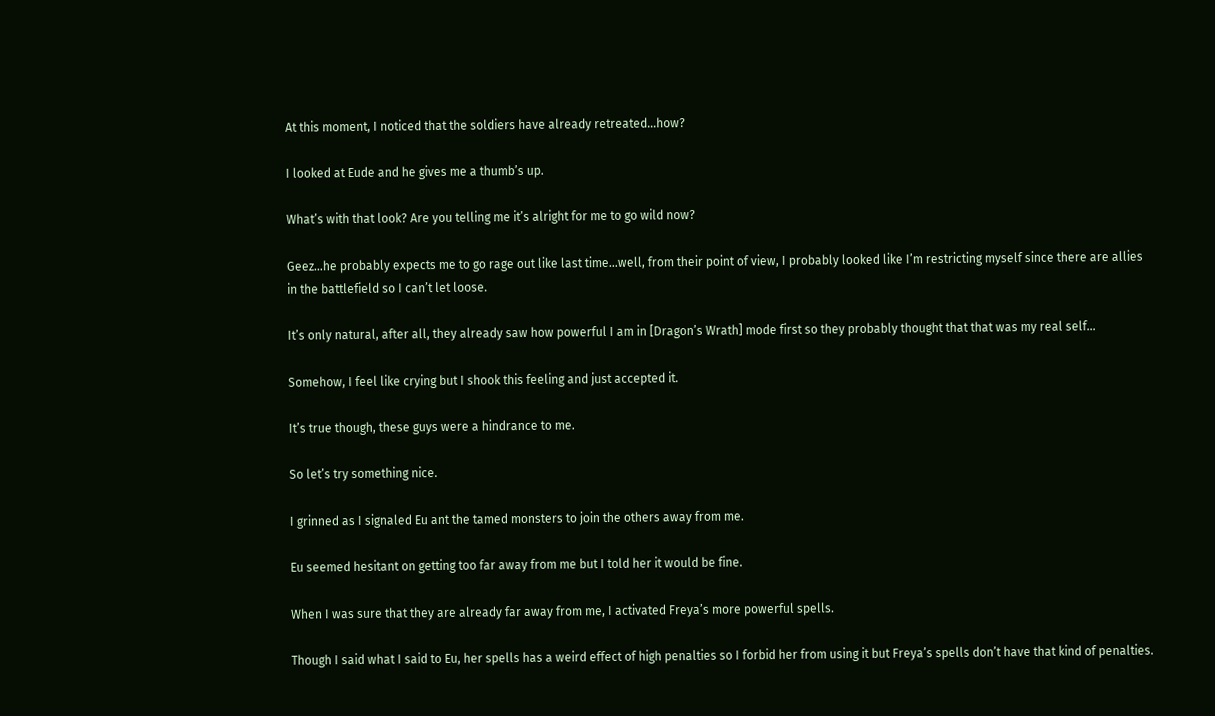At this moment, I noticed that the soldiers have already retreated…how?

I looked at Eude and he gives me a thumb’s up.

What’s with that look? Are you telling me it’s alright for me to go wild now?

Geez…he probably expects me to go rage out like last time…well, from their point of view, I probably looked like I’m restricting myself since there are allies in the battlefield so I can’t let loose.

It’s only natural, after all, they already saw how powerful I am in [Dragon’s Wrath] mode first so they probably thought that that was my real self…

Somehow, I feel like crying but I shook this feeling and just accepted it.

It’s true though, these guys were a hindrance to me.

So let’s try something nice.

I grinned as I signaled Eu ant the tamed monsters to join the others away from me.

Eu seemed hesitant on getting too far away from me but I told her it would be fine.

When I was sure that they are already far away from me, I activated Freya’s more powerful spells.

Though I said what I said to Eu, her spells has a weird effect of high penalties so I forbid her from using it but Freya’s spells don’t have that kind of penalties.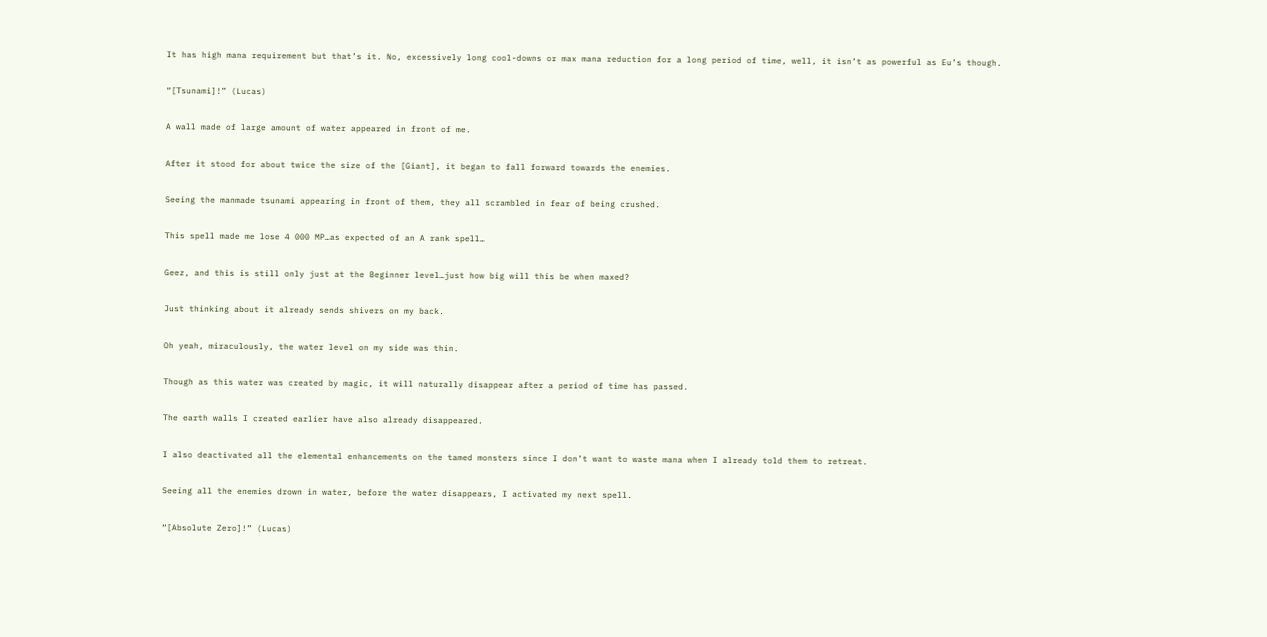It has high mana requirement but that’s it. No, excessively long cool-downs or max mana reduction for a long period of time, well, it isn’t as powerful as Eu’s though.

“[Tsunami]!” (Lucas)

A wall made of large amount of water appeared in front of me.

After it stood for about twice the size of the [Giant], it began to fall forward towards the enemies.

Seeing the manmade tsunami appearing in front of them, they all scrambled in fear of being crushed.

This spell made me lose 4 000 MP…as expected of an A rank spell…

Geez, and this is still only just at the Beginner level…just how big will this be when maxed?

Just thinking about it already sends shivers on my back.

Oh yeah, miraculously, the water level on my side was thin.

Though as this water was created by magic, it will naturally disappear after a period of time has passed.

The earth walls I created earlier have also already disappeared.

I also deactivated all the elemental enhancements on the tamed monsters since I don’t want to waste mana when I already told them to retreat.

Seeing all the enemies drown in water, before the water disappears, I activated my next spell.

“[Absolute Zero]!” (Lucas)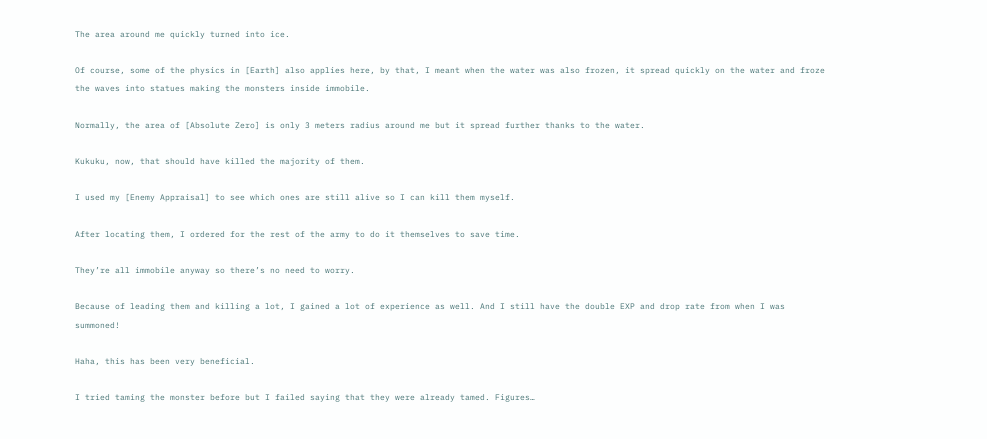The area around me quickly turned into ice.

Of course, some of the physics in [Earth] also applies here, by that, I meant when the water was also frozen, it spread quickly on the water and froze the waves into statues making the monsters inside immobile.

Normally, the area of [Absolute Zero] is only 3 meters radius around me but it spread further thanks to the water.

Kukuku, now, that should have killed the majority of them.

I used my [Enemy Appraisal] to see which ones are still alive so I can kill them myself.

After locating them, I ordered for the rest of the army to do it themselves to save time.

They’re all immobile anyway so there’s no need to worry.

Because of leading them and killing a lot, I gained a lot of experience as well. And I still have the double EXP and drop rate from when I was summoned!

Haha, this has been very beneficial.

I tried taming the monster before but I failed saying that they were already tamed. Figures…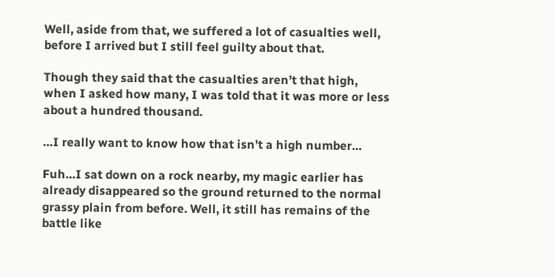Well, aside from that, we suffered a lot of casualties well, before I arrived but I still feel guilty about that.

Though they said that the casualties aren’t that high, when I asked how many, I was told that it was more or less about a hundred thousand.

…I really want to know how that isn’t a high number…

Fuh…I sat down on a rock nearby, my magic earlier has already disappeared so the ground returned to the normal grassy plain from before. Well, it still has remains of the battle like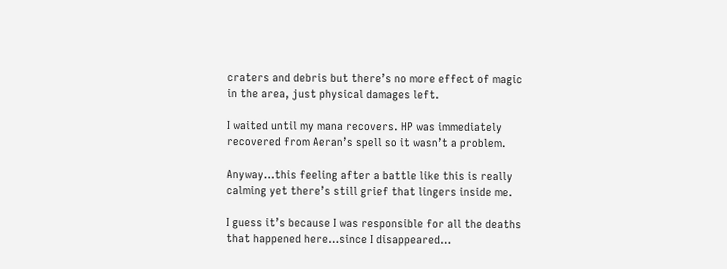craters and debris but there’s no more effect of magic in the area, just physical damages left.

I waited until my mana recovers. HP was immediately recovered from Aeran’s spell so it wasn’t a problem.

Anyway…this feeling after a battle like this is really calming yet there’s still grief that lingers inside me.

I guess it’s because I was responsible for all the deaths that happened here…since I disappeared…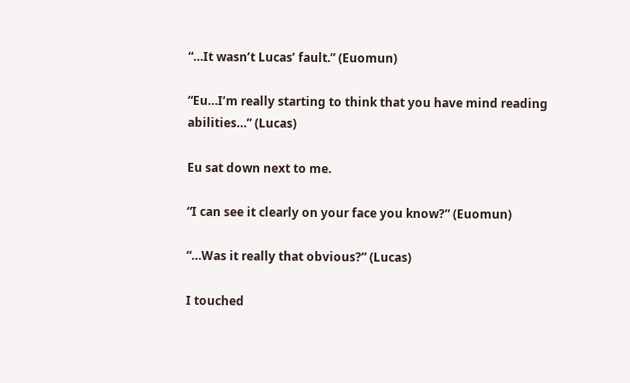“…It wasn’t Lucas’ fault.” (Euomun)

“Eu…I’m really starting to think that you have mind reading abilities…” (Lucas)

Eu sat down next to me.

“I can see it clearly on your face you know?” (Euomun)

“…Was it really that obvious?” (Lucas)

I touched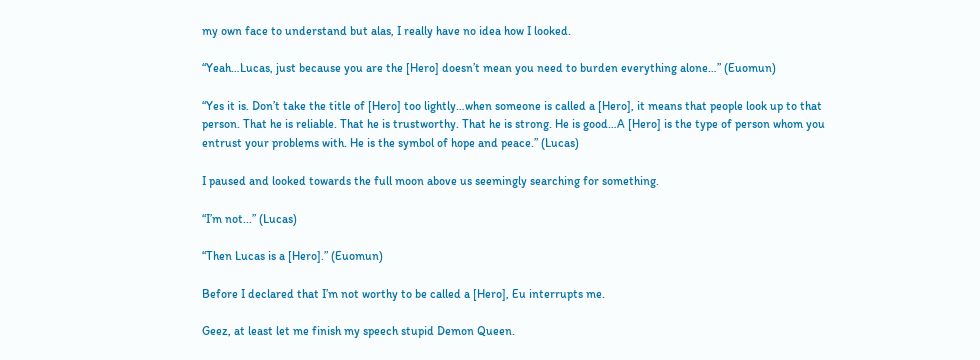my own face to understand but alas, I really have no idea how I looked.

“Yeah…Lucas, just because you are the [Hero] doesn’t mean you need to burden everything alone…” (Euomun)

“Yes it is. Don’t take the title of [Hero] too lightly…when someone is called a [Hero], it means that people look up to that person. That he is reliable. That he is trustworthy. That he is strong. He is good…A [Hero] is the type of person whom you entrust your problems with. He is the symbol of hope and peace.” (Lucas)

I paused and looked towards the full moon above us seemingly searching for something.

“I’m not...” (Lucas)

“Then Lucas is a [Hero].” (Euomun)

Before I declared that I’m not worthy to be called a [Hero], Eu interrupts me.

Geez, at least let me finish my speech stupid Demon Queen.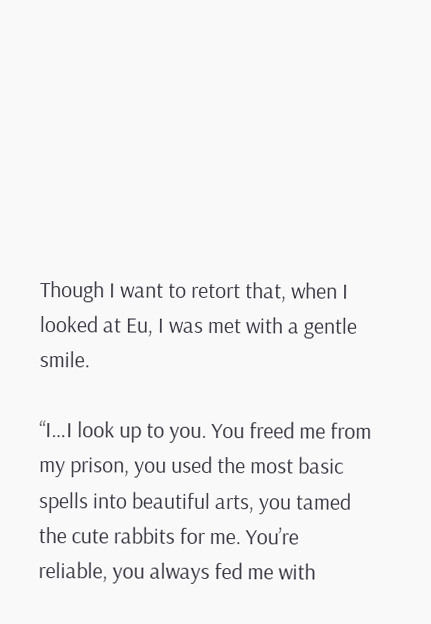Though I want to retort that, when I looked at Eu, I was met with a gentle smile.

“I…I look up to you. You freed me from my prison, you used the most basic spells into beautiful arts, you tamed the cute rabbits for me. You’re reliable, you always fed me with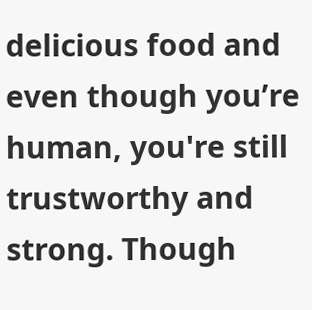delicious food and even though you’re human, you're still trustworthy and strong. Though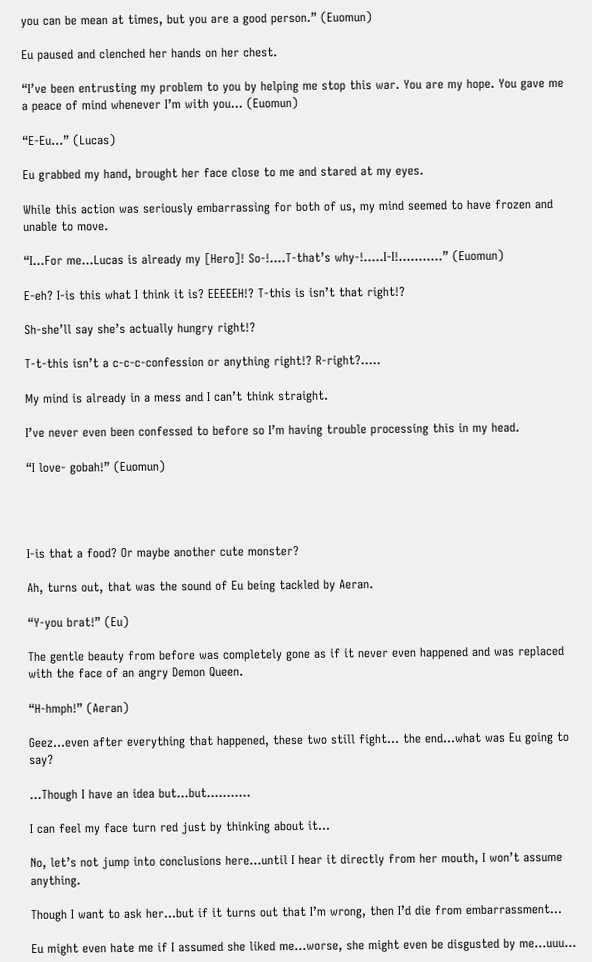you can be mean at times, but you are a good person.” (Euomun)

Eu paused and clenched her hands on her chest.

“I’ve been entrusting my problem to you by helping me stop this war. You are my hope. You gave me a peace of mind whenever I’m with you… (Euomun)

“E-Eu…” (Lucas)

Eu grabbed my hand, brought her face close to me and stared at my eyes.

While this action was seriously embarrassing for both of us, my mind seemed to have frozen and unable to move.

“I…For me…Lucas is already my [Hero]! So-!....T-that’s why-!.....I-I!...........” (Euomun)

E-eh? I-is this what I think it is? EEEEEH!? T-this is isn’t that right!?

Sh-she’ll say she’s actually hungry right!?

T-t-this isn’t a c-c-c-confession or anything right!? R-right?.....

My mind is already in a mess and I can’t think straight.

I’ve never even been confessed to before so I’m having trouble processing this in my head.

“I love- gobah!” (Euomun)




I-is that a food? Or maybe another cute monster?

Ah, turns out, that was the sound of Eu being tackled by Aeran.

“Y-you brat!” (Eu)

The gentle beauty from before was completely gone as if it never even happened and was replaced with the face of an angry Demon Queen.

“H-hmph!” (Aeran)

Geez…even after everything that happened, these two still fight… the end…what was Eu going to say?

…Though I have an idea but…but………..

I can feel my face turn red just by thinking about it…

No, let’s not jump into conclusions here…until I hear it directly from her mouth, I won’t assume anything.

Though I want to ask her…but if it turns out that I’m wrong, then I’d die from embarrassment…

Eu might even hate me if I assumed she liked me…worse, she might even be disgusted by me…uuu…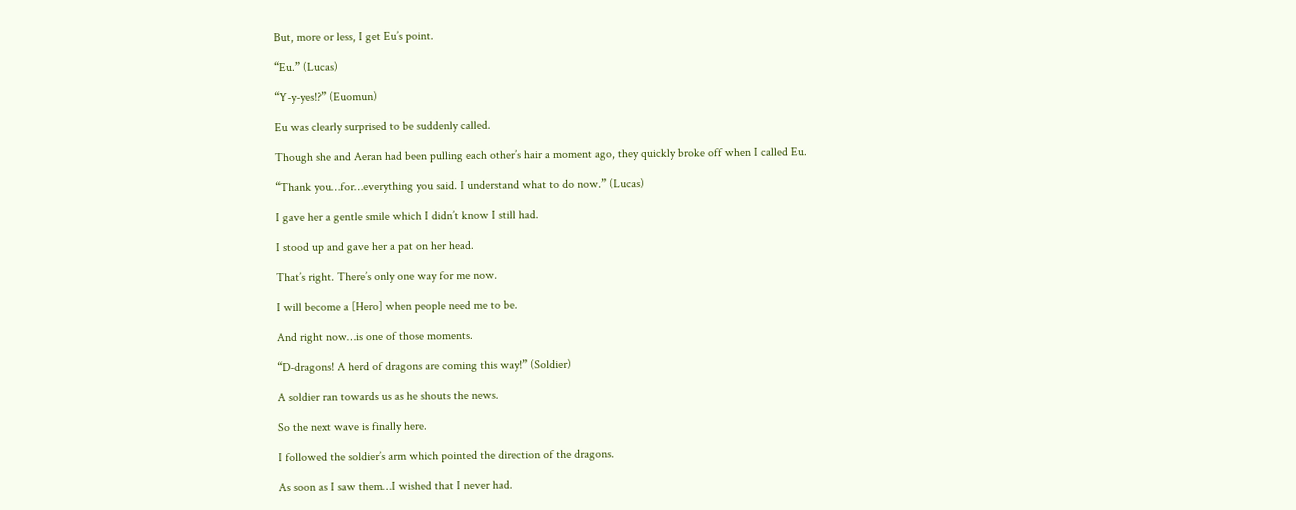But, more or less, I get Eu’s point.

“Eu.” (Lucas)

“Y-y-yes!?” (Euomun)

Eu was clearly surprised to be suddenly called.

Though she and Aeran had been pulling each other’s hair a moment ago, they quickly broke off when I called Eu.

“Thank you…for…everything you said. I understand what to do now.” (Lucas)

I gave her a gentle smile which I didn’t know I still had.

I stood up and gave her a pat on her head.

That’s right. There’s only one way for me now.

I will become a [Hero] when people need me to be.

And right now…is one of those moments.

“D-dragons! A herd of dragons are coming this way!” (Soldier)

A soldier ran towards us as he shouts the news.

So the next wave is finally here.

I followed the soldier’s arm which pointed the direction of the dragons.

As soon as I saw them…I wished that I never had.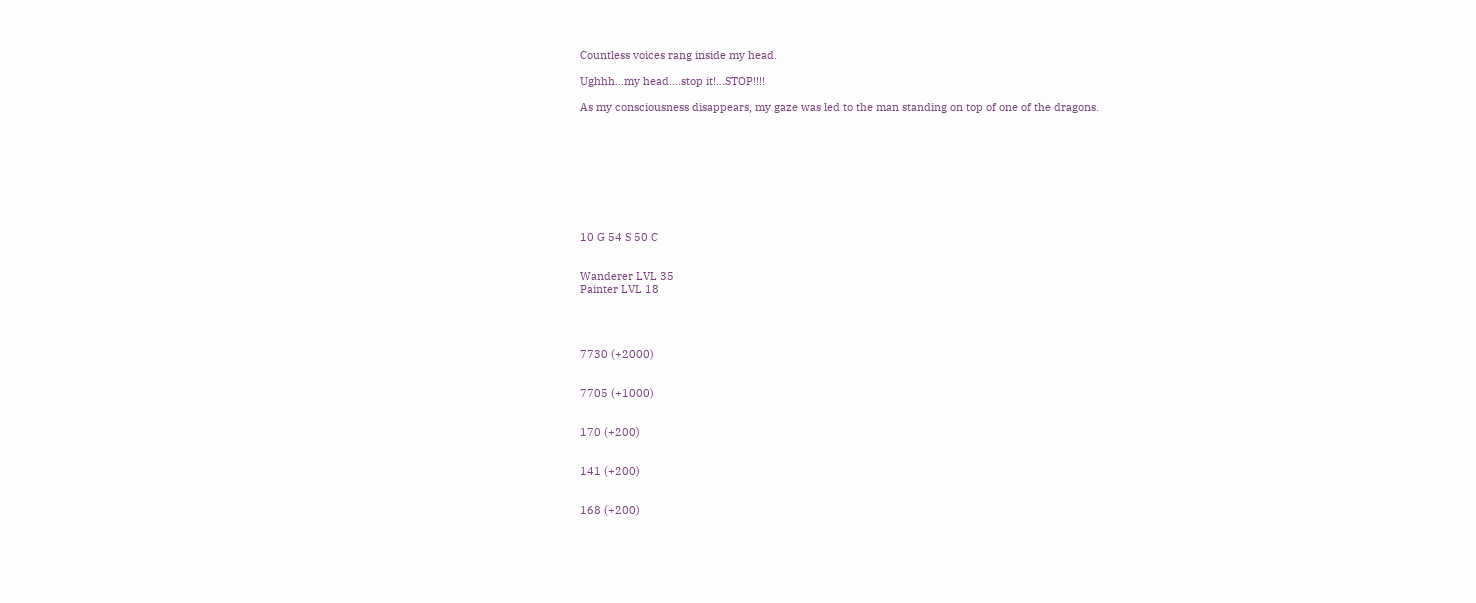Countless voices rang inside my head.

Ughhh…my head….stop it!...STOP!!!!

As my consciousness disappears, my gaze was led to the man standing on top of one of the dragons.









10 G 54 S 50 C


Wanderer LVL 35
Painter LVL 18




7730 (+2000)


7705 (+1000)


170 (+200)


141 (+200)


168 (+200)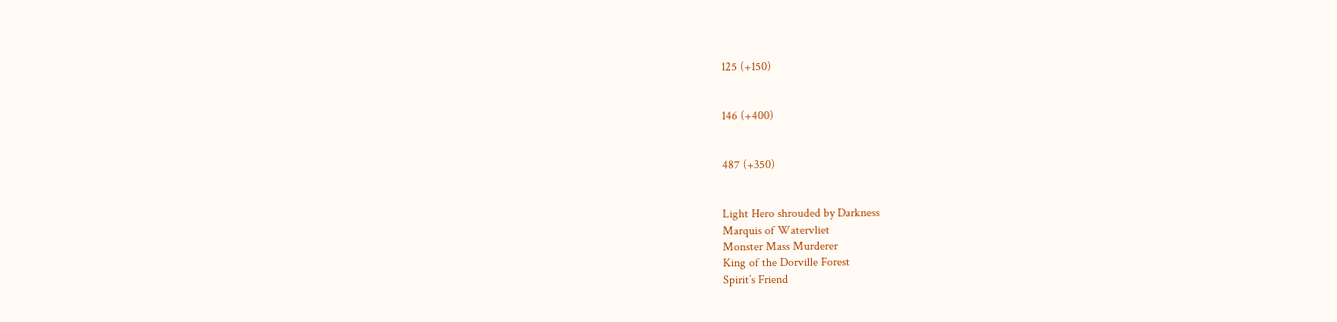125 (+150)


146 (+400)


487 (+350)


Light Hero shrouded by Darkness
Marquis of Watervliet
Monster Mass Murderer
King of the Dorville Forest
Spirit’s Friend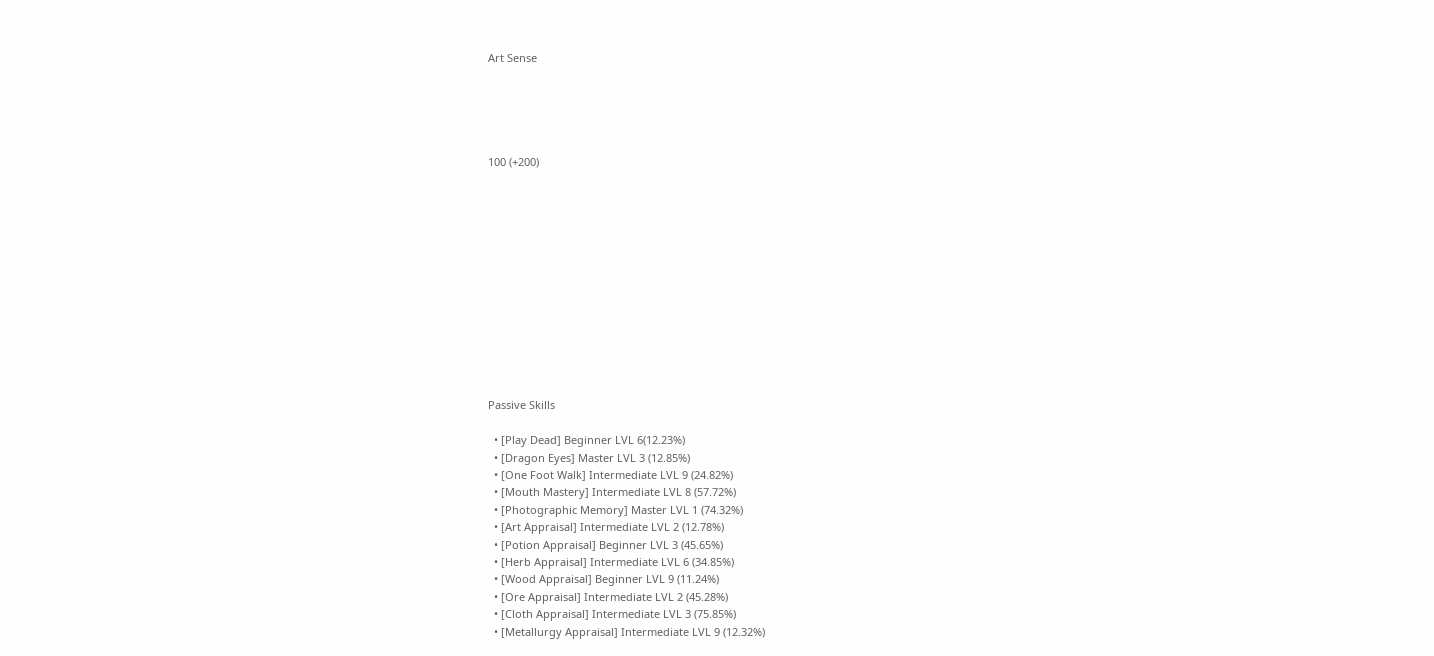Art Sense





100 (+200)













Passive Skills

  • [Play Dead] Beginner LVL 6(12.23%)
  • [Dragon Eyes] Master LVL 3 (12.85%)
  • [One Foot Walk] Intermediate LVL 9 (24.82%)
  • [Mouth Mastery] Intermediate LVL 8 (57.72%)
  • [Photographic Memory] Master LVL 1 (74.32%)
  • [Art Appraisal] Intermediate LVL 2 (12.78%)
  • [Potion Appraisal] Beginner LVL 3 (45.65%)
  • [Herb Appraisal] Intermediate LVL 6 (34.85%)
  • [Wood Appraisal] Beginner LVL 9 (11.24%)
  • [Ore Appraisal] Intermediate LVL 2 (45.28%)
  • [Cloth Appraisal] Intermediate LVL 3 (75.85%)
  • [Metallurgy Appraisal] Intermediate LVL 9 (12.32%)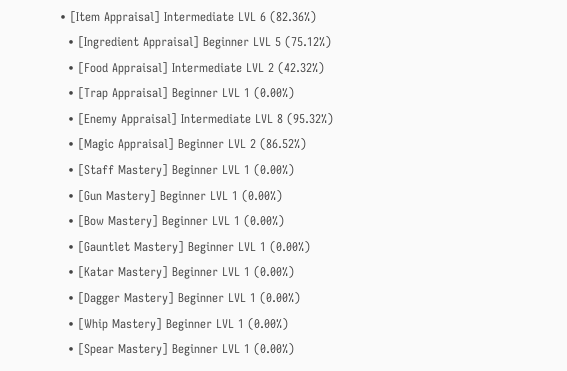• [Item Appraisal] Intermediate LVL 6 (82.36%)
  • [Ingredient Appraisal] Beginner LVL 5 (75.12%)
  • [Food Appraisal] Intermediate LVL 2 (42.32%)
  • [Trap Appraisal] Beginner LVL 1 (0.00%)
  • [Enemy Appraisal] Intermediate LVL 8 (95.32%)
  • [Magic Appraisal] Beginner LVL 2 (86.52%)
  • [Staff Mastery] Beginner LVL 1 (0.00%)
  • [Gun Mastery] Beginner LVL 1 (0.00%)
  • [Bow Mastery] Beginner LVL 1 (0.00%)
  • [Gauntlet Mastery] Beginner LVL 1 (0.00%)
  • [Katar Mastery] Beginner LVL 1 (0.00%)
  • [Dagger Mastery] Beginner LVL 1 (0.00%)
  • [Whip Mastery] Beginner LVL 1 (0.00%)
  • [Spear Mastery] Beginner LVL 1 (0.00%)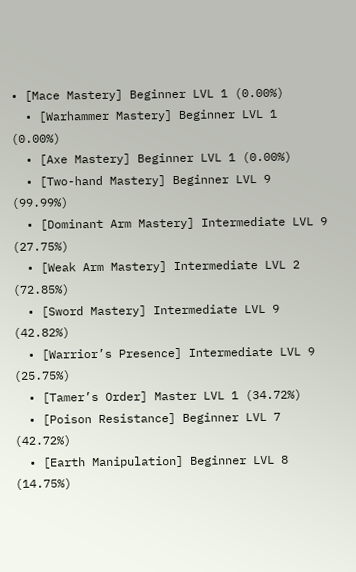• [Mace Mastery] Beginner LVL 1 (0.00%)
  • [Warhammer Mastery] Beginner LVL 1 (0.00%)
  • [Axe Mastery] Beginner LVL 1 (0.00%)
  • [Two-hand Mastery] Beginner LVL 9 (99.99%)
  • [Dominant Arm Mastery] Intermediate LVL 9 (27.75%)
  • [Weak Arm Mastery] Intermediate LVL 2 (72.85%)
  • [Sword Mastery] Intermediate LVL 9 (42.82%)
  • [Warrior’s Presence] Intermediate LVL 9 (25.75%)
  • [Tamer’s Order] Master LVL 1 (34.72%)
  • [Poison Resistance] Beginner LVL 7 (42.72%)
  • [Earth Manipulation] Beginner LVL 8 (14.75%)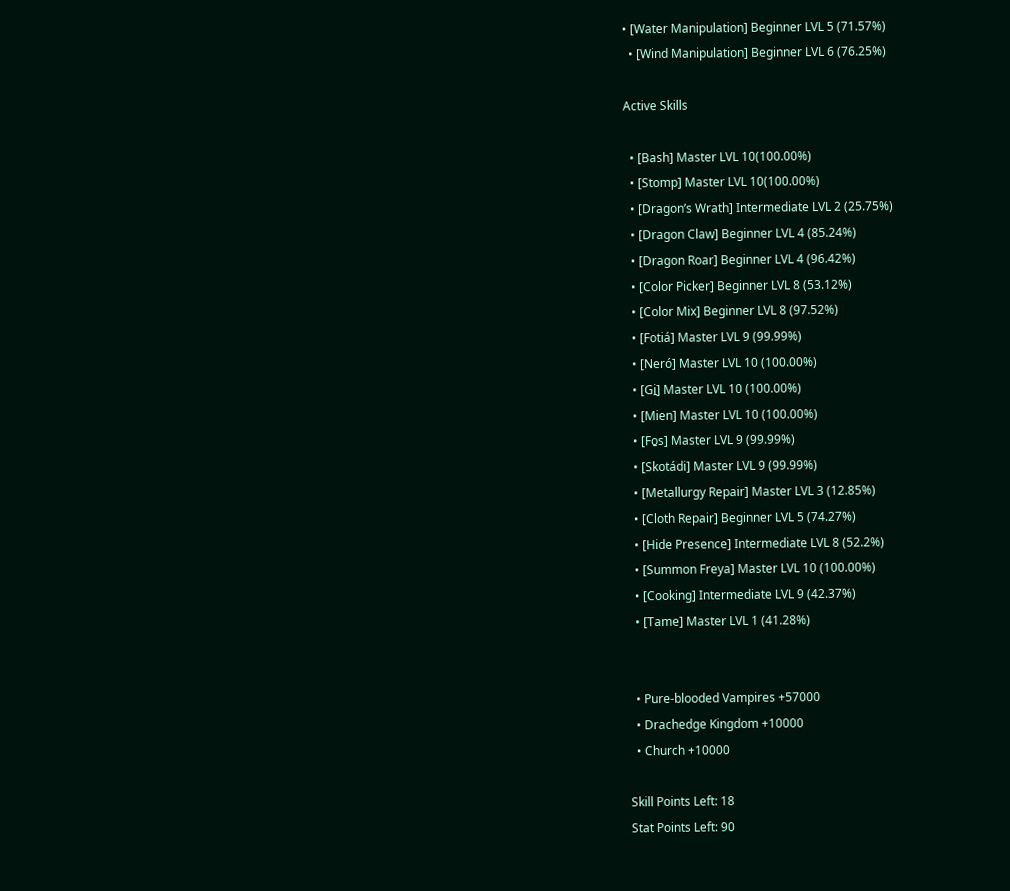• [Water Manipulation] Beginner LVL 5 (71.57%)
  • [Wind Manipulation] Beginner LVL 6 (76.25%)

Active Skills

  • [Bash] Master LVL 10(100.00%)
  • [Stomp] Master LVL 10(100.00%)
  • [Dragon’s Wrath] Intermediate LVL 2 (25.75%)
  • [Dragon Claw] Beginner LVL 4 (85.24%)
  • [Dragon Roar] Beginner LVL 4 (96.42%)
  • [Color Picker] Beginner LVL 8 (53.12%)
  • [Color Mix] Beginner LVL 8 (97.52%)
  • [Fotiá] Master LVL 9 (99.99%)
  • [Neró] Master LVL 10 (100.00%)
  • [Gi̱] Master LVL 10 (100.00%)
  • [Mien] Master LVL 10 (100.00%)
  • [Fo̱s] Master LVL 9 (99.99%)
  • [Skotádi] Master LVL 9 (99.99%)
  • [Metallurgy Repair] Master LVL 3 (12.85%)
  • [Cloth Repair] Beginner LVL 5 (74.27%)
  • [Hide Presence] Intermediate LVL 8 (52.2%)
  • [Summon Freya] Master LVL 10 (100.00%)
  • [Cooking] Intermediate LVL 9 (42.37%)
  • [Tame] Master LVL 1 (41.28%)


  • Pure-blooded Vampires +57000
  • Drachedge Kingdom +10000
  • Church +10000

Skill Points Left: 18
Stat Points Left: 90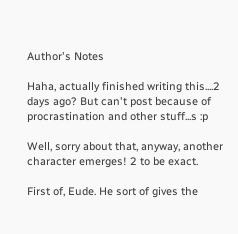Author's Notes

Haha, actually finished writing this....2 days ago? But can't post because of procrastination and other stuff...s :p

Well, sorry about that, anyway, another character emerges! 2 to be exact.

First of, Eude. He sort of gives the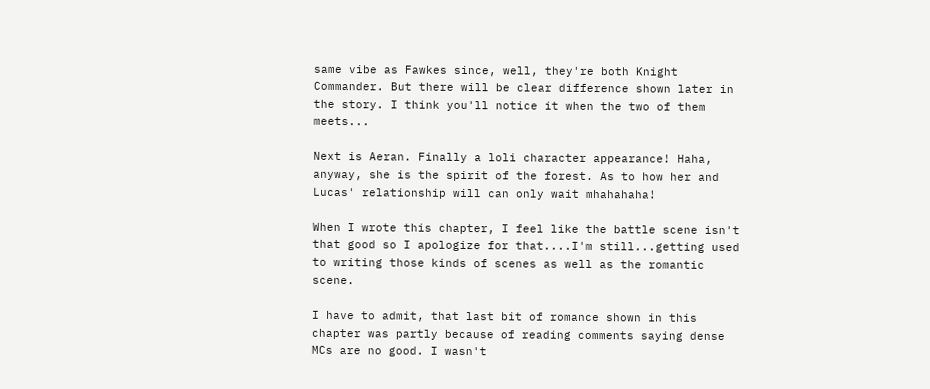same vibe as Fawkes since, well, they're both Knight Commander. But there will be clear difference shown later in the story. I think you'll notice it when the two of them meets...

Next is Aeran. Finally a loli character appearance! Haha, anyway, she is the spirit of the forest. As to how her and Lucas' relationship will can only wait mhahahaha!

When I wrote this chapter, I feel like the battle scene isn't that good so I apologize for that....I'm still...getting used to writing those kinds of scenes as well as the romantic scene.

I have to admit, that last bit of romance shown in this chapter was partly because of reading comments saying dense MCs are no good. I wasn't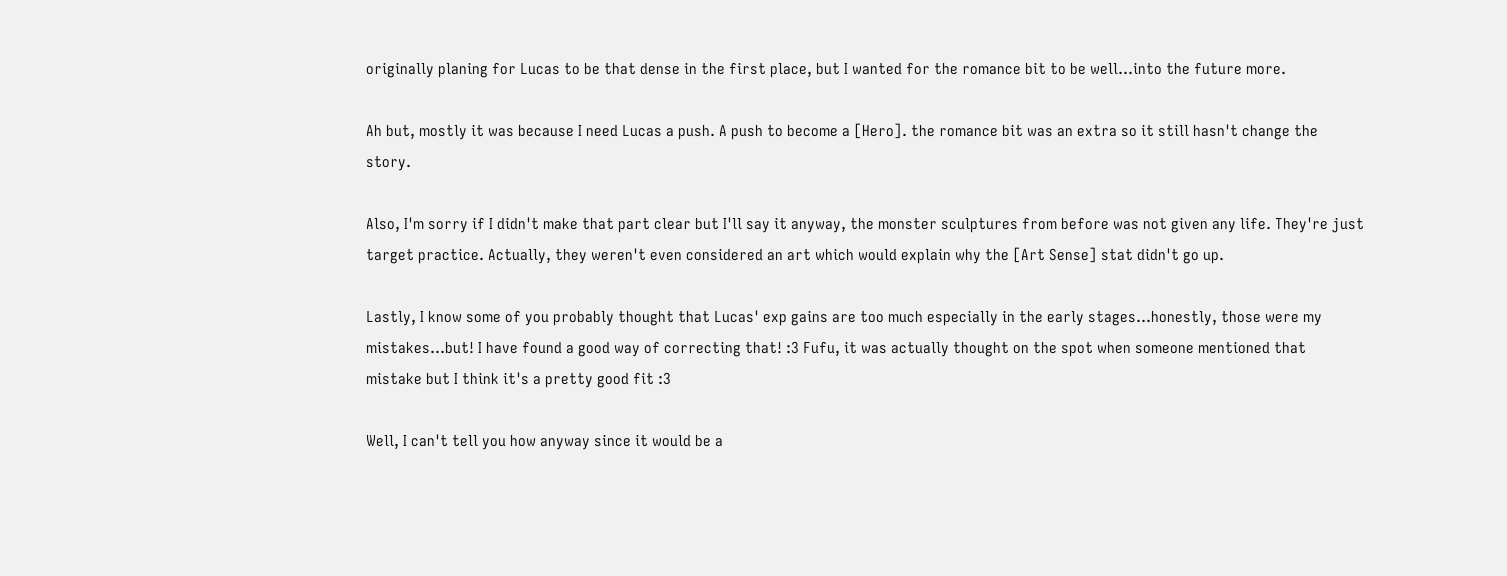originally planing for Lucas to be that dense in the first place, but I wanted for the romance bit to be well...into the future more.

Ah but, mostly it was because I need Lucas a push. A push to become a [Hero]. the romance bit was an extra so it still hasn't change the story.

Also, I'm sorry if I didn't make that part clear but I'll say it anyway, the monster sculptures from before was not given any life. They're just target practice. Actually, they weren't even considered an art which would explain why the [Art Sense] stat didn't go up.

Lastly, I know some of you probably thought that Lucas' exp gains are too much especially in the early stages...honestly, those were my mistakes...but! I have found a good way of correcting that! :3 Fufu, it was actually thought on the spot when someone mentioned that mistake but I think it's a pretty good fit :3

Well, I can't tell you how anyway since it would be a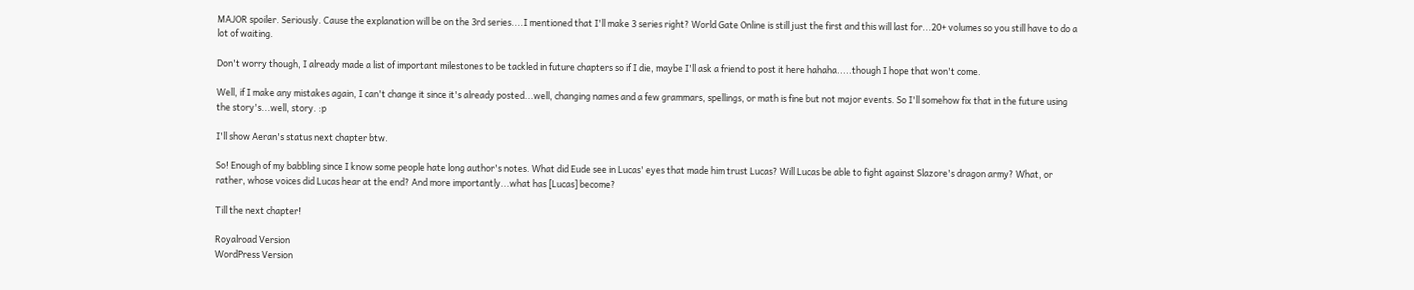MAJOR spoiler. Seriously. Cause the explanation will be on the 3rd series....I mentioned that I'll make 3 series right? World Gate Online is still just the first and this will last for...20+ volumes so you still have to do a lot of waiting.

Don't worry though, I already made a list of important milestones to be tackled in future chapters so if I die, maybe I'll ask a friend to post it here hahaha.....though I hope that won't come.

Well, if I make any mistakes again, I can't change it since it's already posted...well, changing names and a few grammars, spellings, or math is fine but not major events. So I'll somehow fix that in the future using the story's...well, story. :p

I'll show Aeran's status next chapter btw.

So! Enough of my babbling since I know some people hate long author's notes. What did Eude see in Lucas' eyes that made him trust Lucas? Will Lucas be able to fight against Slazore's dragon army? What, or rather, whose voices did Lucas hear at the end? And more importantly...what has [Lucas] become?

Till the next chapter!

Royalroad Version
WordPress Version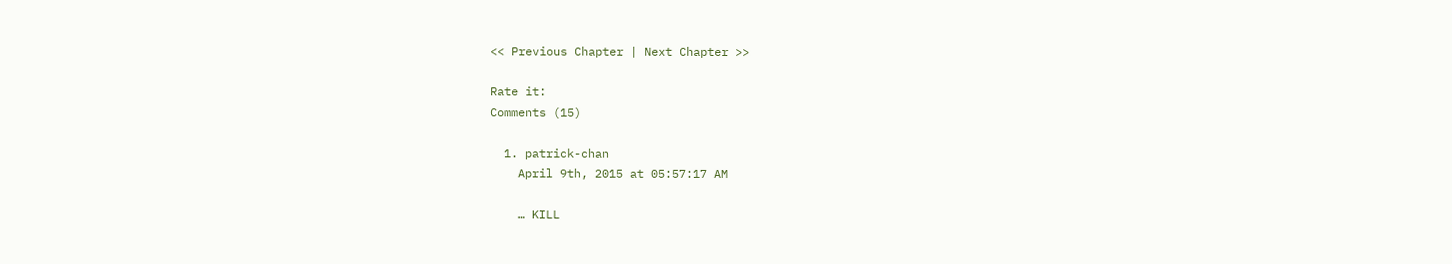<< Previous Chapter | Next Chapter >>

Rate it:
Comments (15)

  1. patrick-chan
    April 9th, 2015 at 05:57:17 AM

    … KILL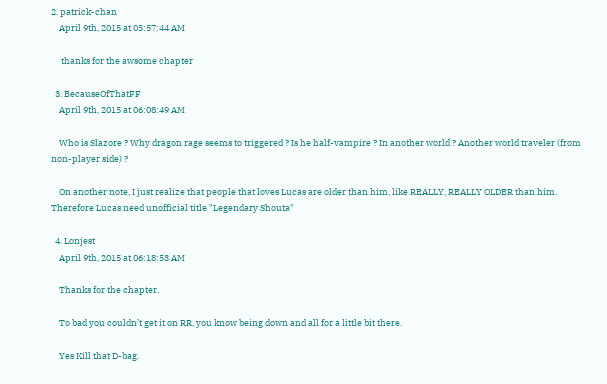2. patrick-chan
    April 9th, 2015 at 05:57:44 AM

     thanks for the awsome chapter

  3. BecauseOfThatFF
    April 9th, 2015 at 06:08:49 AM

    Who is Slazore ? Why dragon rage seems to triggered ? Is he half-vampire ? In another world ? Another world traveler (from non-player side) ?

    On another note, I just realize that people that loves Lucas are older than him, like REALLY, REALLY OLDER than him. Therefore Lucas need unofficial title "Legendary Shouta"

  4. Lonjest
    April 9th, 2015 at 06:18:53 AM

    Thanks for the chapter.

    To bad you couldn’t get it on RR, you know being down and all for a little bit there.

    Yes Kill that D-bag.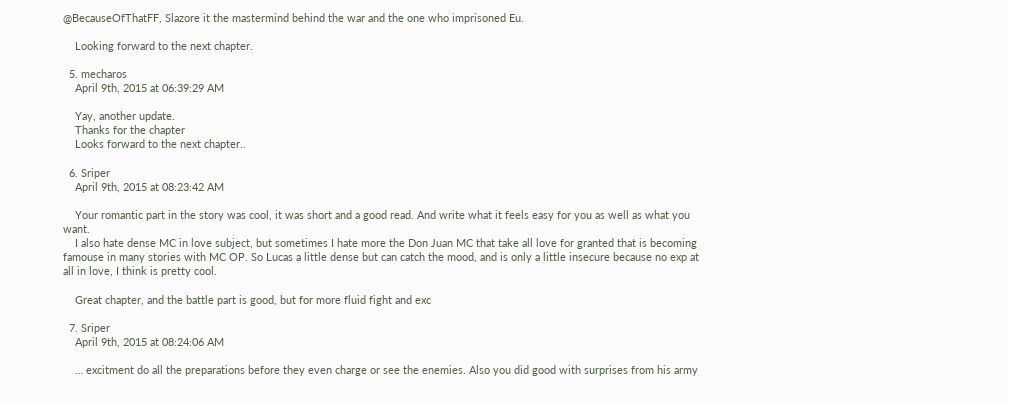@BecauseOfThatFF, Slazore it the mastermind behind the war and the one who imprisoned Eu.

    Looking forward to the next chapter.

  5. mecharos
    April 9th, 2015 at 06:39:29 AM

    Yay, another update.
    Thanks for the chapter
    Looks forward to the next chapter..

  6. Sriper
    April 9th, 2015 at 08:23:42 AM

    Your romantic part in the story was cool, it was short and a good read. And write what it feels easy for you as well as what you want.
    I also hate dense MC in love subject, but sometimes I hate more the Don Juan MC that take all love for granted that is becoming famouse in many stories with MC OP. So Lucas a little dense but can catch the mood, and is only a little insecure because no exp at all in love, I think is pretty cool.

    Great chapter, and the battle part is good, but for more fluid fight and exc

  7. Sriper
    April 9th, 2015 at 08:24:06 AM

    … excitment do all the preparations before they even charge or see the enemies. Also you did good with surprises from his army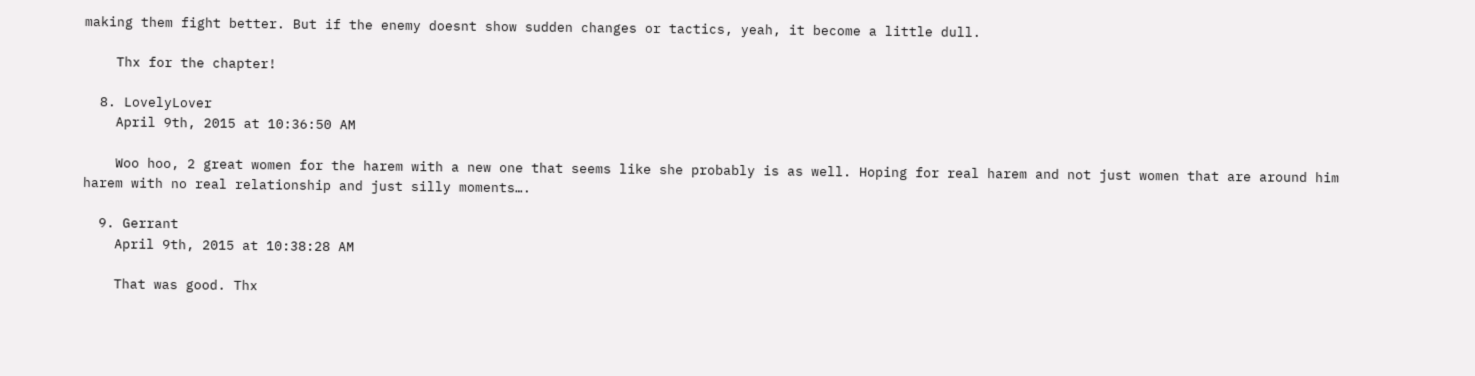making them fight better. But if the enemy doesnt show sudden changes or tactics, yeah, it become a little dull.

    Thx for the chapter!

  8. LovelyLover
    April 9th, 2015 at 10:36:50 AM

    Woo hoo, 2 great women for the harem with a new one that seems like she probably is as well. Hoping for real harem and not just women that are around him harem with no real relationship and just silly moments….

  9. Gerrant
    April 9th, 2015 at 10:38:28 AM

    That was good. Thx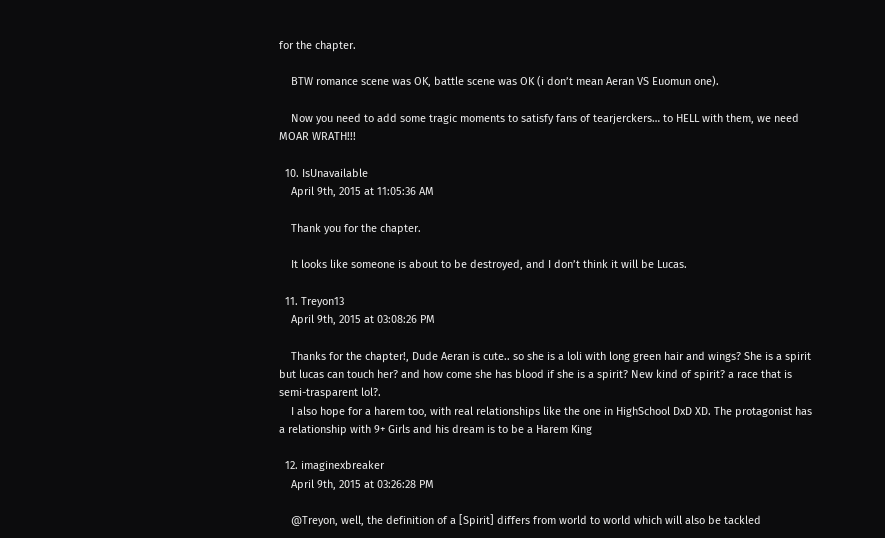for the chapter.

    BTW romance scene was OK, battle scene was OK (i don’t mean Aeran VS Euomun one).

    Now you need to add some tragic moments to satisfy fans of tearjerckers… to HELL with them, we need MOAR WRATH!!!

  10. IsUnavailable
    April 9th, 2015 at 11:05:36 AM

    Thank you for the chapter.

    It looks like someone is about to be destroyed, and I don’t think it will be Lucas.

  11. Treyon13
    April 9th, 2015 at 03:08:26 PM

    Thanks for the chapter!, Dude Aeran is cute.. so she is a loli with long green hair and wings? She is a spirit but lucas can touch her? and how come she has blood if she is a spirit? New kind of spirit? a race that is semi-trasparent lol?.
    I also hope for a harem too, with real relationships like the one in HighSchool DxD XD. The protagonist has a relationship with 9+ Girls and his dream is to be a Harem King

  12. imaginexbreaker
    April 9th, 2015 at 03:26:28 PM

    @Treyon, well, the definition of a [Spirit] differs from world to world which will also be tackled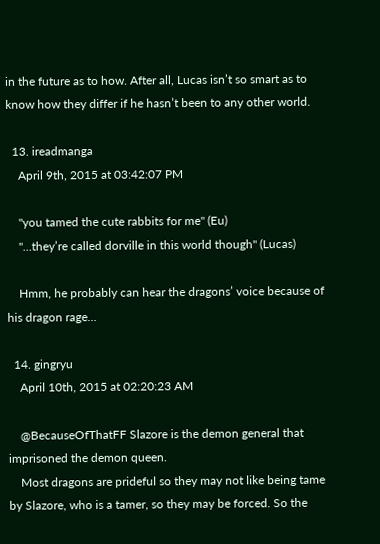in the future as to how. After all, Lucas isn’t so smart as to know how they differ if he hasn’t been to any other world.

  13. ireadmanga
    April 9th, 2015 at 03:42:07 PM

    "you tamed the cute rabbits for me" (Eu)
    "…they’re called dorville in this world though" (Lucas)

    Hmm, he probably can hear the dragons’ voice because of his dragon rage…

  14. gingryu
    April 10th, 2015 at 02:20:23 AM

    @BecauseOfThatFF Slazore is the demon general that imprisoned the demon queen.
    Most dragons are prideful so they may not like being tame by Slazore, who is a tamer, so they may be forced. So the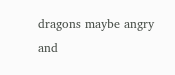dragons maybe angry and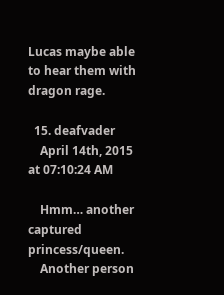Lucas maybe able to hear them with dragon rage.

  15. deafvader
    April 14th, 2015 at 07:10:24 AM

    Hmm… another captured princess/queen.
    Another person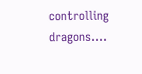controlling dragons….